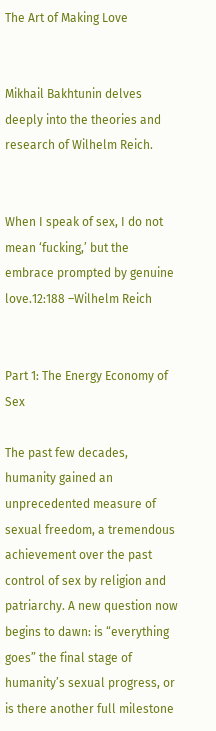The Art of Making Love


Mikhail Bakhtunin delves deeply into the theories and research of Wilhelm Reich.


When I speak of sex, I do not mean ‘fucking,’ but the embrace prompted by genuine love.12:188 –Wilhelm Reich


Part 1: The Energy Economy of Sex

The past few decades, humanity gained an unprecedented measure of sexual freedom, a tremendous achievement over the past control of sex by religion and patriarchy. A new question now begins to dawn: is “everything goes” the final stage of humanity’s sexual progress, or is there another full milestone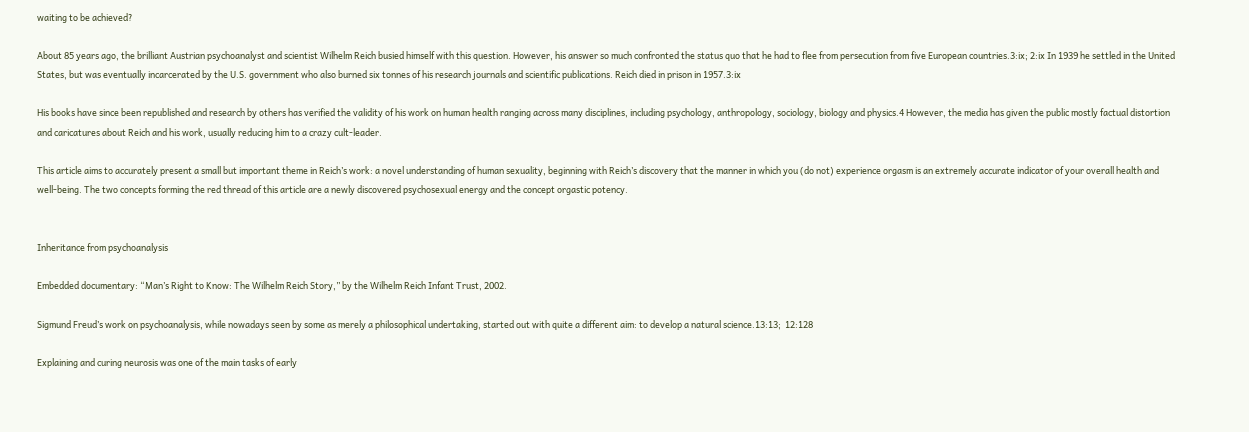waiting to be achieved?

About 85 years ago, the brilliant Austrian psychoanalyst and scientist Wilhelm Reich busied himself with this question. However, his answer so much confronted the status quo that he had to flee from persecution from five European countries.3:ix; 2:ix In 1939 he settled in the United States, but was eventually incarcerated by the U.S. government who also burned six tonnes of his research journals and scientific publications. Reich died in prison in 1957.3:ix

His books have since been republished and research by others has verified the validity of his work on human health ranging across many disciplines, including psychology, anthropology, sociology, biology and physics.4 However, the media has given the public mostly factual distortion and caricatures about Reich and his work, usually reducing him to a crazy cult-leader.

This article aims to accurately present a small but important theme in Reich’s work: a novel understanding of human sexuality, beginning with Reich’s discovery that the manner in which you (do not) experience orgasm is an extremely accurate indicator of your overall health and well-being. The two concepts forming the red thread of this article are a newly discovered psychosexual energy and the concept orgastic potency.


Inheritance from psychoanalysis

Embedded documentary: “Man’s Right to Know: The Wilhelm Reich Story,” by the Wilhelm Reich Infant Trust, 2002.

Sigmund Freud’s work on psychoanalysis, while nowadays seen by some as merely a philosophical undertaking, started out with quite a different aim: to develop a natural science.13:13;  12:128

Explaining and curing neurosis was one of the main tasks of early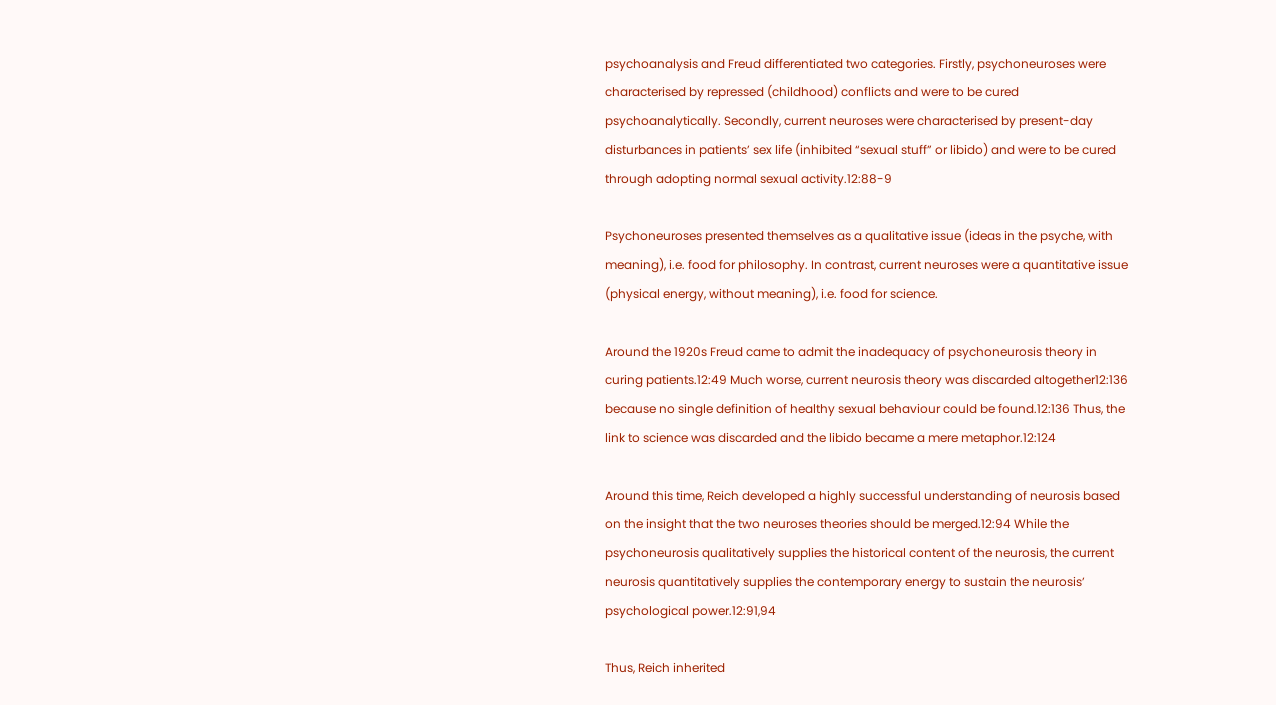psychoanalysis and Freud differentiated two categories. Firstly, psychoneuroses were characterised by repressed (childhood) conflicts and were to be cured psychoanalytically. Secondly, current neuroses were characterised by present-day disturbances in patients’ sex life (inhibited “sexual stuff” or libido) and were to be cured through adopting normal sexual activity.12:88-9

Psychoneuroses presented themselves as a qualitative issue (ideas in the psyche, with meaning), i.e. food for philosophy. In contrast, current neuroses were a quantitative issue (physical energy, without meaning), i.e. food for science.

Around the 1920s Freud came to admit the inadequacy of psychoneurosis theory in curing patients.12:49 Much worse, current neurosis theory was discarded altogether12:136 because no single definition of healthy sexual behaviour could be found.12:136 Thus, the link to science was discarded and the libido became a mere metaphor.12:124

Around this time, Reich developed a highly successful understanding of neurosis based on the insight that the two neuroses theories should be merged.12:94 While the psychoneurosis qualitatively supplies the historical content of the neurosis, the current neurosis quantitatively supplies the contemporary energy to sustain the neurosis’ psychological power.12:91,94

Thus, Reich inherited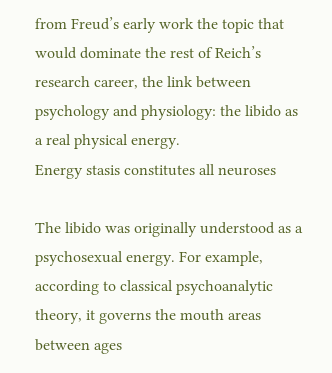from Freud’s early work the topic that would dominate the rest of Reich’s research career, the link between psychology and physiology: the libido as a real physical energy.
Energy stasis constitutes all neuroses

The libido was originally understood as a psychosexual energy. For example, according to classical psychoanalytic theory, it governs the mouth areas between ages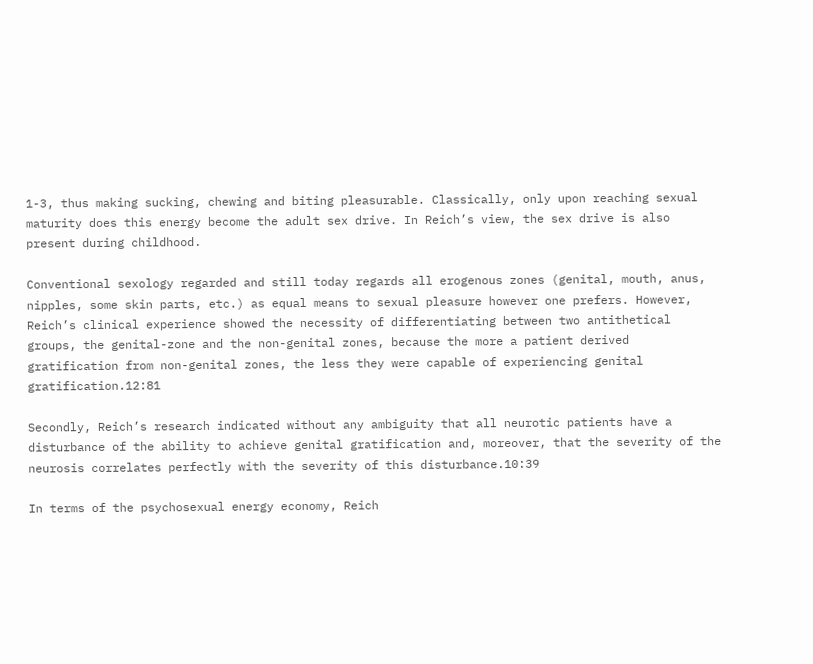1-3, thus making sucking, chewing and biting pleasurable. Classically, only upon reaching sexual maturity does this energy become the adult sex drive. In Reich’s view, the sex drive is also present during childhood.

Conventional sexology regarded and still today regards all erogenous zones (genital, mouth, anus, nipples, some skin parts, etc.) as equal means to sexual pleasure however one prefers. However, Reich’s clinical experience showed the necessity of differentiating between two antithetical groups, the genital-zone and the non-genital zones, because the more a patient derived gratification from non-genital zones, the less they were capable of experiencing genital gratification.12:81

Secondly, Reich’s research indicated without any ambiguity that all neurotic patients have a disturbance of the ability to achieve genital gratification and, moreover, that the severity of the neurosis correlates perfectly with the severity of this disturbance.10:39

In terms of the psychosexual energy economy, Reich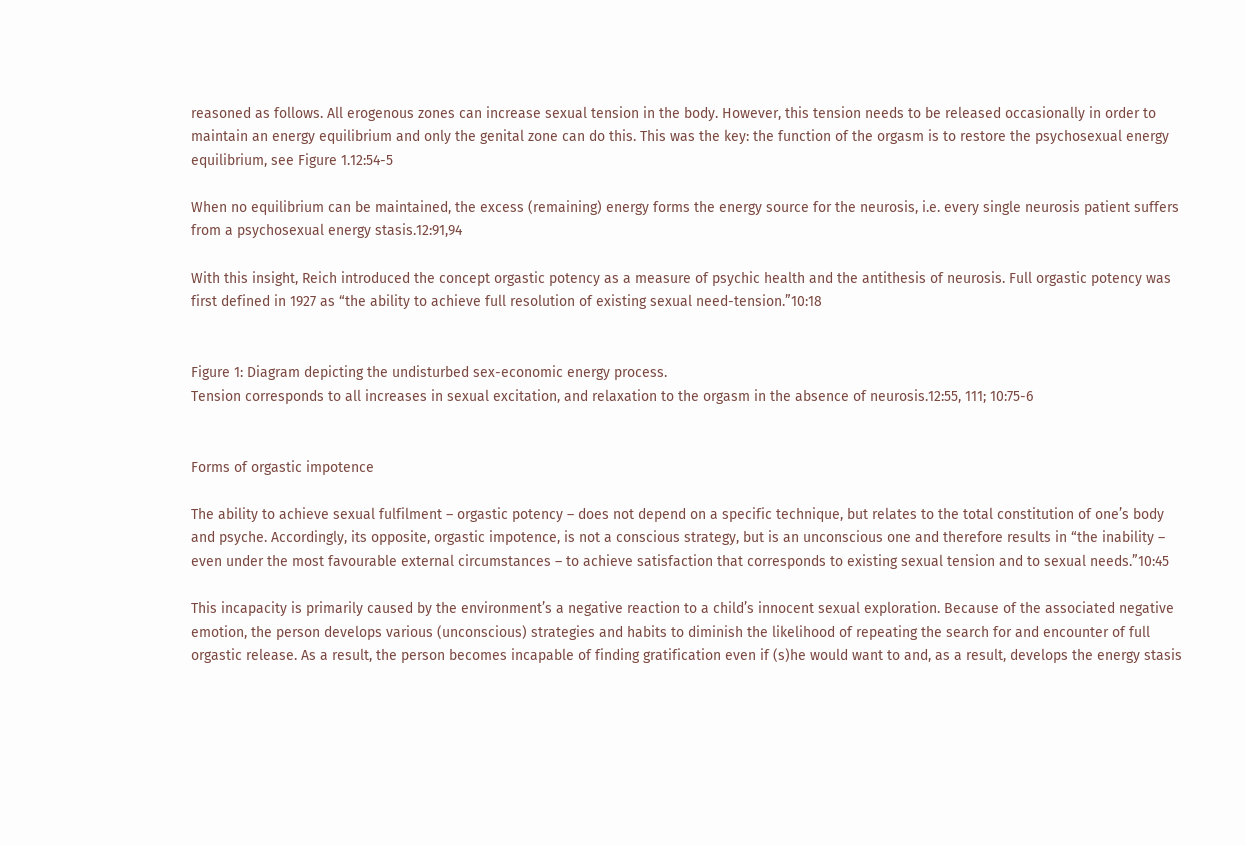reasoned as follows. All erogenous zones can increase sexual tension in the body. However, this tension needs to be released occasionally in order to maintain an energy equilibrium and only the genital zone can do this. This was the key: the function of the orgasm is to restore the psychosexual energy equilibrium, see Figure 1.12:54-5

When no equilibrium can be maintained, the excess (remaining) energy forms the energy source for the neurosis, i.e. every single neurosis patient suffers from a psychosexual energy stasis.12:91,94

With this insight, Reich introduced the concept orgastic potency as a measure of psychic health and the antithesis of neurosis. Full orgastic potency was first defined in 1927 as “the ability to achieve full resolution of existing sexual need-tension.”10:18


Figure 1: Diagram depicting the undisturbed sex-economic energy process.
Tension corresponds to all increases in sexual excitation, and relaxation to the orgasm in the absence of neurosis.12:55, 111; 10:75-6


Forms of orgastic impotence

The ability to achieve sexual fulfilment – orgastic potency – does not depend on a specific technique, but relates to the total constitution of one’s body and psyche. Accordingly, its opposite, orgastic impotence, is not a conscious strategy, but is an unconscious one and therefore results in “the inability – even under the most favourable external circumstances – to achieve satisfaction that corresponds to existing sexual tension and to sexual needs.”10:45

This incapacity is primarily caused by the environment’s a negative reaction to a child’s innocent sexual exploration. Because of the associated negative emotion, the person develops various (unconscious) strategies and habits to diminish the likelihood of repeating the search for and encounter of full orgastic release. As a result, the person becomes incapable of finding gratification even if (s)he would want to and, as a result, develops the energy stasis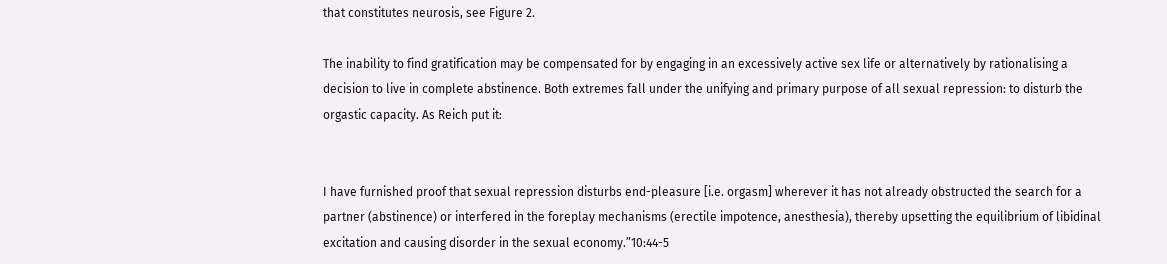that constitutes neurosis, see Figure 2.

The inability to find gratification may be compensated for by engaging in an excessively active sex life or alternatively by rationalising a decision to live in complete abstinence. Both extremes fall under the unifying and primary purpose of all sexual repression: to disturb the orgastic capacity. As Reich put it:


I have furnished proof that sexual repression disturbs end-pleasure [i.e. orgasm] wherever it has not already obstructed the search for a partner (abstinence) or interfered in the foreplay mechanisms (erectile impotence, anesthesia), thereby upsetting the equilibrium of libidinal excitation and causing disorder in the sexual economy.”10:44-5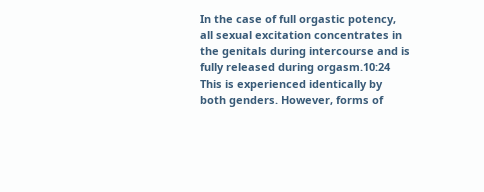In the case of full orgastic potency, all sexual excitation concentrates in the genitals during intercourse and is fully released during orgasm.10:24 This is experienced identically by both genders. However, forms of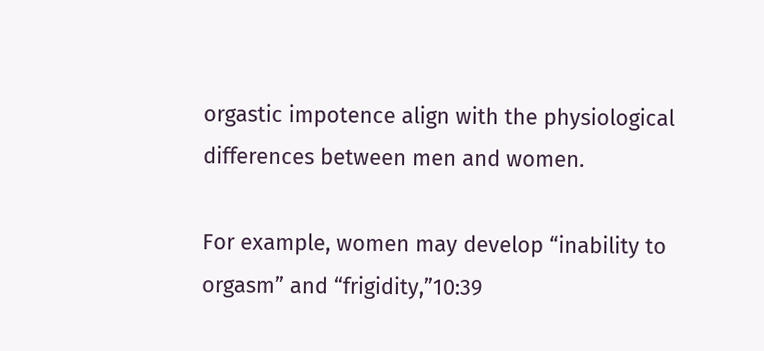orgastic impotence align with the physiological differences between men and women.

For example, women may develop “inability to orgasm” and “frigidity,”10:39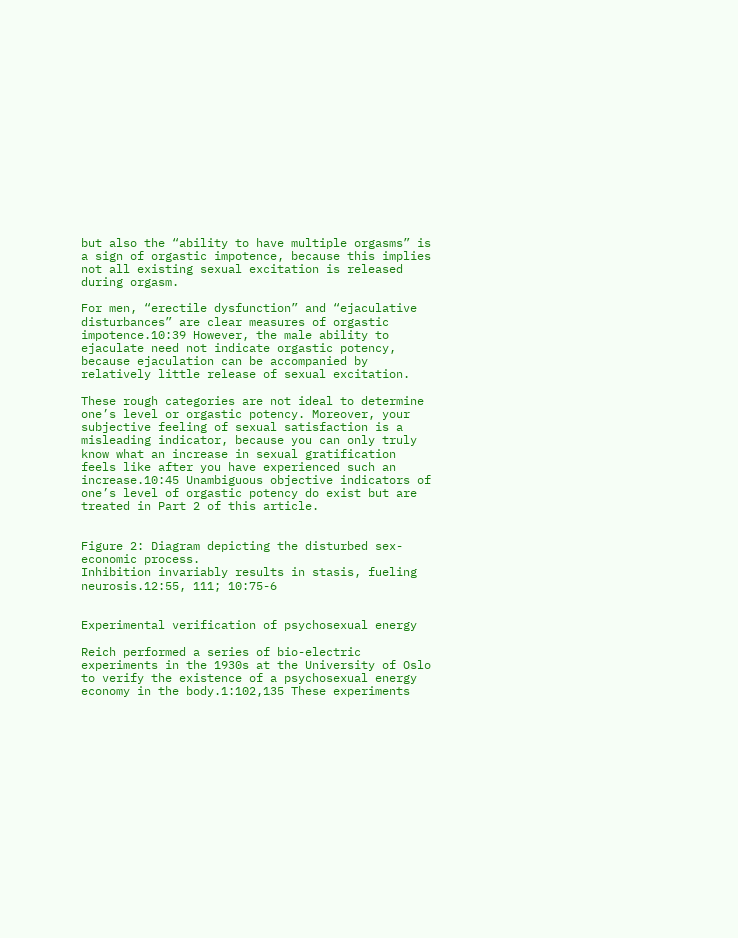but also the “ability to have multiple orgasms” is a sign of orgastic impotence, because this implies not all existing sexual excitation is released during orgasm.

For men, “erectile dysfunction” and “ejaculative disturbances” are clear measures of orgastic impotence.10:39 However, the male ability to ejaculate need not indicate orgastic potency, because ejaculation can be accompanied by relatively little release of sexual excitation.

These rough categories are not ideal to determine one’s level or orgastic potency. Moreover, your subjective feeling of sexual satisfaction is a misleading indicator, because you can only truly know what an increase in sexual gratification feels like after you have experienced such an increase.10:45 Unambiguous objective indicators of one’s level of orgastic potency do exist but are treated in Part 2 of this article.


Figure 2: Diagram depicting the disturbed sex-economic process.
Inhibition invariably results in stasis, fueling neurosis.12:55, 111; 10:75-6


Experimental verification of psychosexual energy

Reich performed a series of bio-electric experiments in the 1930s at the University of Oslo to verify the existence of a psychosexual energy economy in the body.1:102,135 These experiments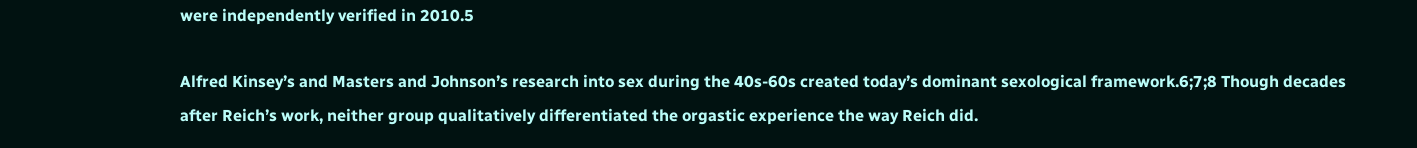were independently verified in 2010.5

Alfred Kinsey’s and Masters and Johnson’s research into sex during the 40s-60s created today’s dominant sexological framework.6;7;8 Though decades after Reich’s work, neither group qualitatively differentiated the orgastic experience the way Reich did.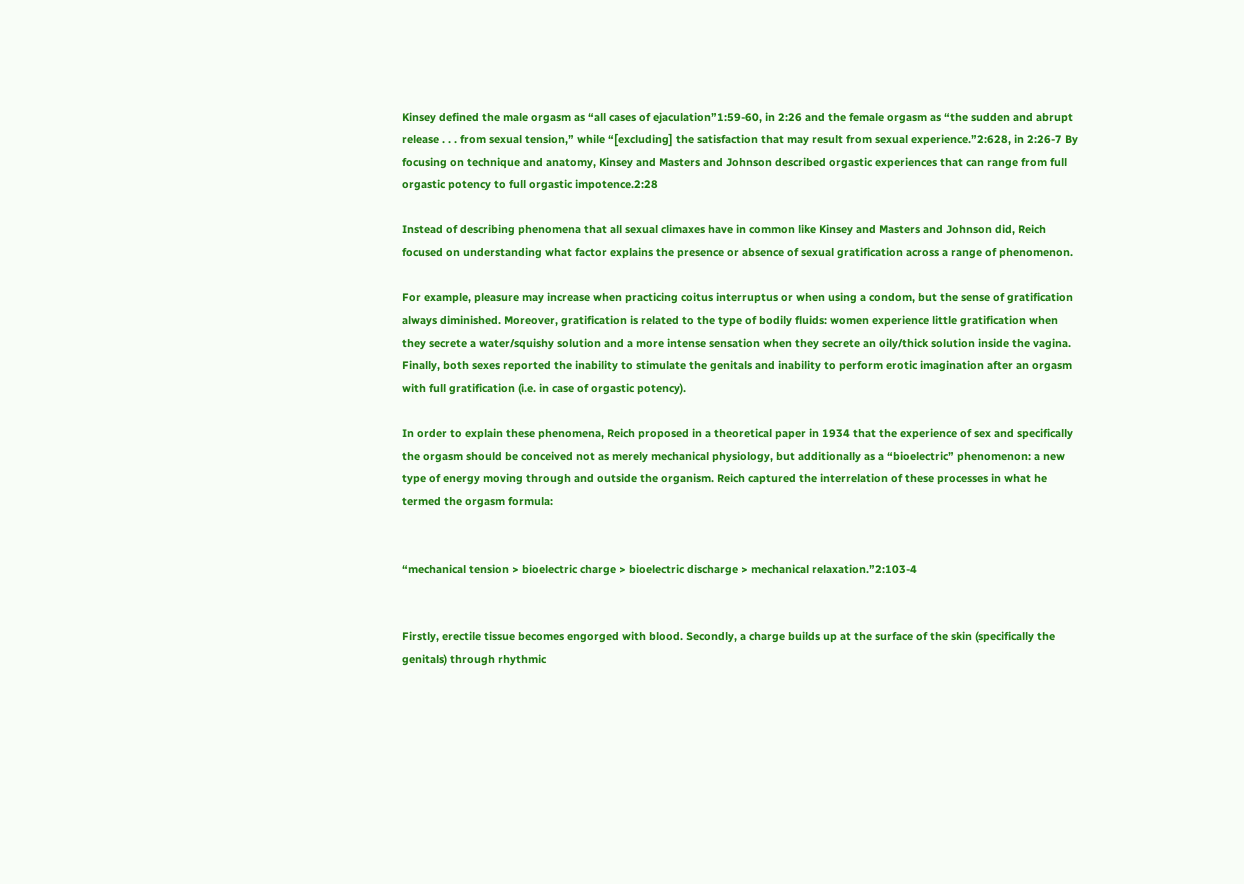Kinsey defined the male orgasm as “all cases of ejaculation”1:59-60, in 2:26 and the female orgasm as “the sudden and abrupt release . . . from sexual tension,” while “[excluding] the satisfaction that may result from sexual experience.”2:628, in 2:26-7 By focusing on technique and anatomy, Kinsey and Masters and Johnson described orgastic experiences that can range from full orgastic potency to full orgastic impotence.2:28

Instead of describing phenomena that all sexual climaxes have in common like Kinsey and Masters and Johnson did, Reich focused on understanding what factor explains the presence or absence of sexual gratification across a range of phenomenon.

For example, pleasure may increase when practicing coitus interruptus or when using a condom, but the sense of gratification always diminished. Moreover, gratification is related to the type of bodily fluids: women experience little gratification when they secrete a water/squishy solution and a more intense sensation when they secrete an oily/thick solution inside the vagina. Finally, both sexes reported the inability to stimulate the genitals and inability to perform erotic imagination after an orgasm with full gratification (i.e. in case of orgastic potency).

In order to explain these phenomena, Reich proposed in a theoretical paper in 1934 that the experience of sex and specifically the orgasm should be conceived not as merely mechanical physiology, but additionally as a “bioelectric” phenomenon: a new type of energy moving through and outside the organism. Reich captured the interrelation of these processes in what he termed the orgasm formula:


“mechanical tension > bioelectric charge > bioelectric discharge > mechanical relaxation.”2:103-4


Firstly, erectile tissue becomes engorged with blood. Secondly, a charge builds up at the surface of the skin (specifically the genitals) through rhythmic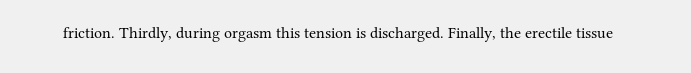friction. Thirdly, during orgasm this tension is discharged. Finally, the erectile tissue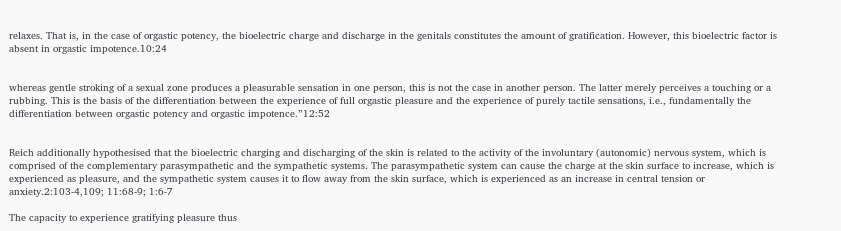relaxes. That is, in the case of orgastic potency, the bioelectric charge and discharge in the genitals constitutes the amount of gratification. However, this bioelectric factor is absent in orgastic impotence.10:24


whereas gentle stroking of a sexual zone produces a pleasurable sensation in one person, this is not the case in another person. The latter merely perceives a touching or a rubbing. This is the basis of the differentiation between the experience of full orgastic pleasure and the experience of purely tactile sensations, i.e., fundamentally the differentiation between orgastic potency and orgastic impotence.”12:52


Reich additionally hypothesised that the bioelectric charging and discharging of the skin is related to the activity of the involuntary (autonomic) nervous system, which is comprised of the complementary parasympathetic and the sympathetic systems. The parasympathetic system can cause the charge at the skin surface to increase, which is experienced as pleasure, and the sympathetic system causes it to flow away from the skin surface, which is experienced as an increase in central tension or anxiety.2:103-4,109; 11:68-9; 1:6-7

The capacity to experience gratifying pleasure thus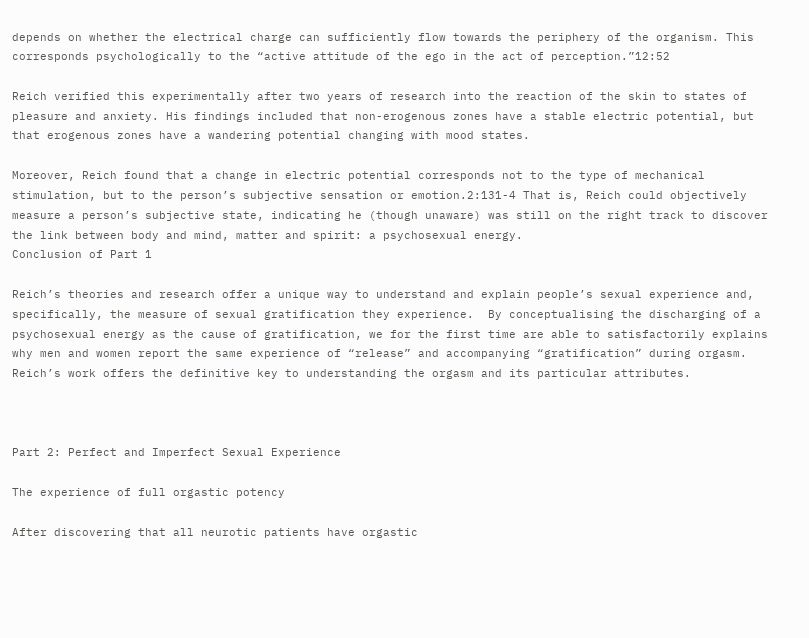depends on whether the electrical charge can sufficiently flow towards the periphery of the organism. This corresponds psychologically to the “active attitude of the ego in the act of perception.”12:52

Reich verified this experimentally after two years of research into the reaction of the skin to states of pleasure and anxiety. His findings included that non-erogenous zones have a stable electric potential, but that erogenous zones have a wandering potential changing with mood states.

Moreover, Reich found that a change in electric potential corresponds not to the type of mechanical stimulation, but to the person’s subjective sensation or emotion.2:131-4 That is, Reich could objectively measure a person’s subjective state, indicating he (though unaware) was still on the right track to discover the link between body and mind, matter and spirit: a psychosexual energy.
Conclusion of Part 1

Reich’s theories and research offer a unique way to understand and explain people’s sexual experience and, specifically, the measure of sexual gratification they experience.  By conceptualising the discharging of a psychosexual energy as the cause of gratification, we for the first time are able to satisfactorily explains why men and women report the same experience of “release” and accompanying “gratification” during orgasm. Reich’s work offers the definitive key to understanding the orgasm and its particular attributes.



Part 2: Perfect and Imperfect Sexual Experience

The experience of full orgastic potency

After discovering that all neurotic patients have orgastic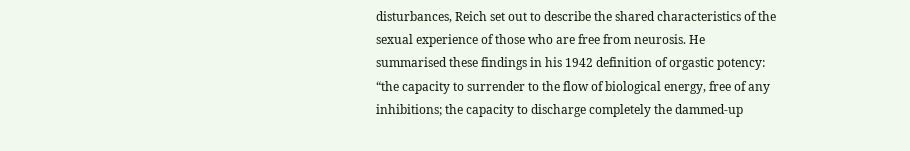disturbances, Reich set out to describe the shared characteristics of the sexual experience of those who are free from neurosis. He summarised these findings in his 1942 definition of orgastic potency: “the capacity to surrender to the flow of biological energy, free of any inhibitions; the capacity to discharge completely the dammed-up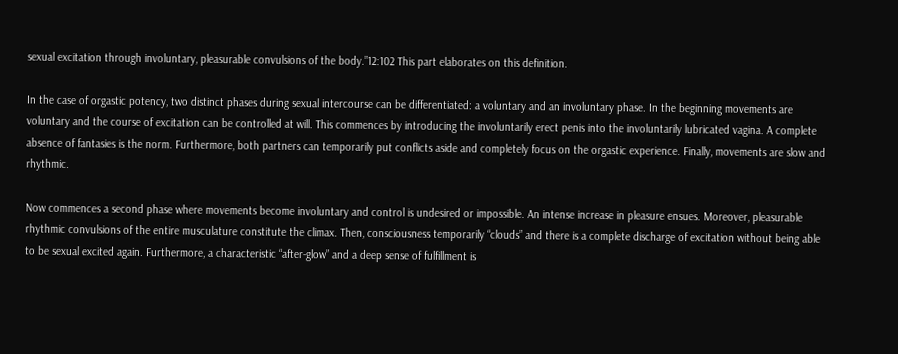sexual excitation through involuntary, pleasurable convulsions of the body.”12:102 This part elaborates on this definition.

In the case of orgastic potency, two distinct phases during sexual intercourse can be differentiated: a voluntary and an involuntary phase. In the beginning movements are voluntary and the course of excitation can be controlled at will. This commences by introducing the involuntarily erect penis into the involuntarily lubricated vagina. A complete absence of fantasies is the norm. Furthermore, both partners can temporarily put conflicts aside and completely focus on the orgastic experience. Finally, movements are slow and rhythmic.

Now commences a second phase where movements become involuntary and control is undesired or impossible. An intense increase in pleasure ensues. Moreover, pleasurable rhythmic convulsions of the entire musculature constitute the climax. Then, consciousness temporarily “clouds” and there is a complete discharge of excitation without being able to be sexual excited again. Furthermore, a characteristic “after-glow” and a deep sense of fulfillment is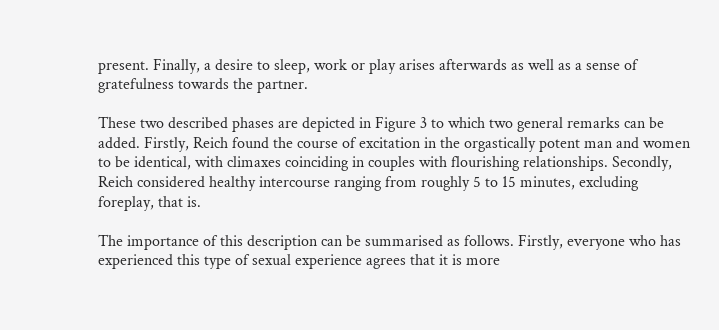present. Finally, a desire to sleep, work or play arises afterwards as well as a sense of gratefulness towards the partner.

These two described phases are depicted in Figure 3 to which two general remarks can be added. Firstly, Reich found the course of excitation in the orgastically potent man and women to be identical, with climaxes coinciding in couples with flourishing relationships. Secondly, Reich considered healthy intercourse ranging from roughly 5 to 15 minutes, excluding foreplay, that is.

The importance of this description can be summarised as follows. Firstly, everyone who has experienced this type of sexual experience agrees that it is more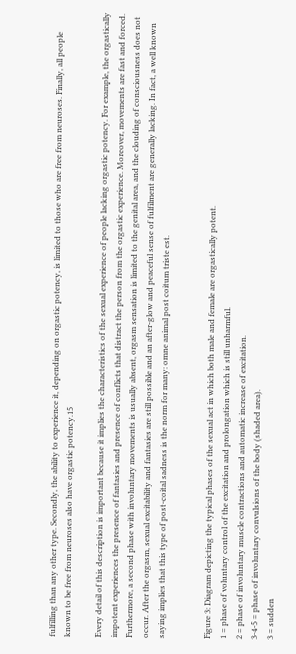fulfilling than any other type. Secondly, the ability to experience it, depending on orgastic potency, is limited to those who are free from neuroses. Finally, all people known to be free from neuroses also have orgastic potency.15

Every detail of this description is important because it implies the characteristics of the sexual experience of people lacking orgastic potency. For example, the orgastically impotent experiences the presence of fantasies and presence of conflicts that distract the person from the orgastic experience. Moreover, movements are fast and forced. Furthermore, a second phase with involuntary movements is usually absent, orgasm sensation is limited to the genital area, and the clouding of consciousness does not occur. After the orgasm, sexual excitability and fantasies are still possible and an after-glow and peaceful sense of fulfilment are generally lacking. In fact, a well known saying implies that this type of post-coital sadness is the norm for many: omne animal post coitum triste est.


Figure 3: Diagram depicting the typical phases of the sexual act in which both male and female are orgastically potent.
1 = phase of voluntary control of the excitation and prolongation which is still unharmful.
2 = phase of involuntary muscle contractions and automatic increase of excitation.
3-4-5 = phase of involuntary convulsions of the body (shaded area).
3 = sudden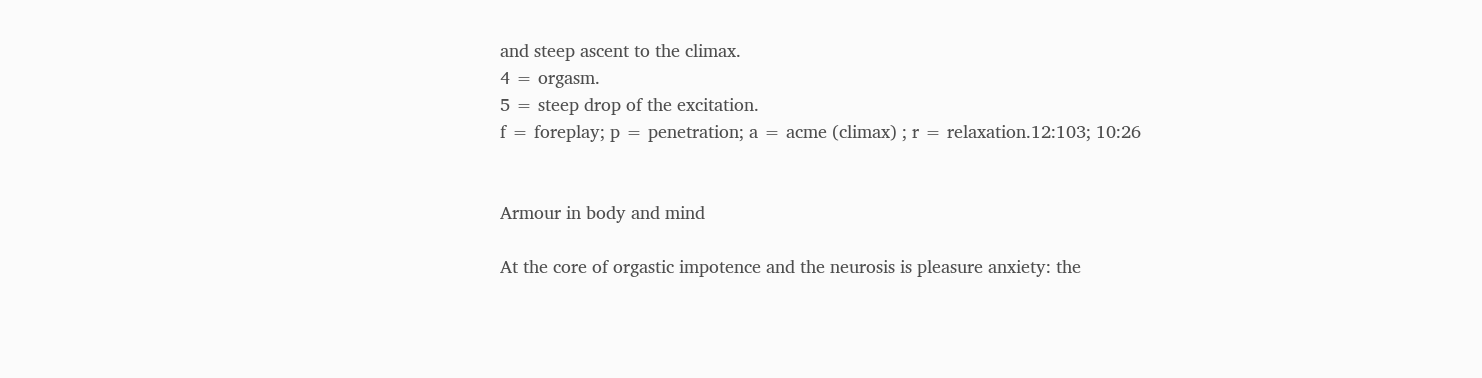and steep ascent to the climax.
4 = orgasm.
5 = steep drop of the excitation.
f = foreplay; p = penetration; a = acme (climax) ; r = relaxation.12:103; 10:26


Armour in body and mind

At the core of orgastic impotence and the neurosis is pleasure anxiety: the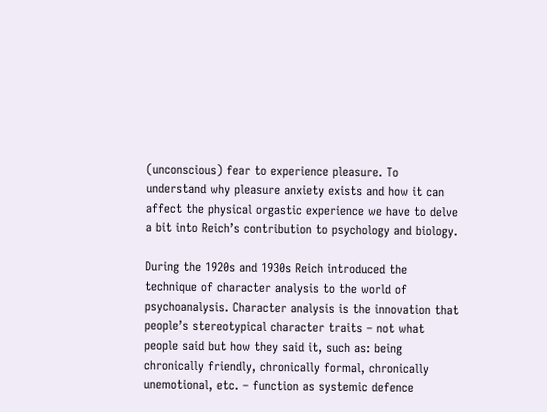(unconscious) fear to experience pleasure. To understand why pleasure anxiety exists and how it can affect the physical orgastic experience we have to delve a bit into Reich’s contribution to psychology and biology.

During the 1920s and 1930s Reich introduced the technique of character analysis to the world of psychoanalysis. Character analysis is the innovation that people’s stereotypical character traits – not what people said but how they said it, such as: being chronically friendly, chronically formal, chronically unemotional, etc. – function as systemic defence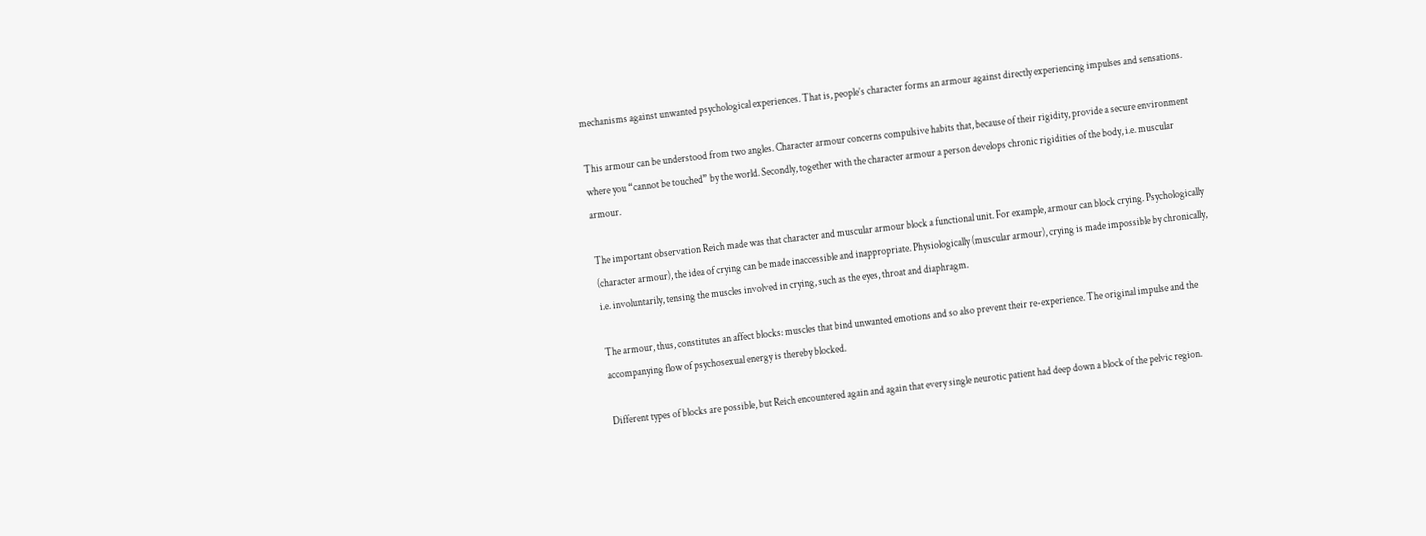mechanisms against unwanted psychological experiences. That is, people’s character forms an armour against directly experiencing impulses and sensations.

This armour can be understood from two angles. Character armour concerns compulsive habits that, because of their rigidity, provide a secure environment where you “cannot be touched” by the world. Secondly, together with the character armour a person develops chronic rigidities of the body, i.e. muscular armour.

The important observation Reich made was that character and muscular armour block a functional unit. For example, armour can block crying. Psychologically (character armour), the idea of crying can be made inaccessible and inappropriate. Physiologically (muscular armour), crying is made impossible by chronically, i.e. involuntarily, tensing the muscles involved in crying, such as the eyes, throat and diaphragm.

The armour, thus, constitutes an affect blocks: muscles that bind unwanted emotions and so also prevent their re-experience. The original impulse and the accompanying flow of psychosexual energy is thereby blocked.

Different types of blocks are possible, but Reich encountered again and again that every single neurotic patient had deep down a block of the pelvic region.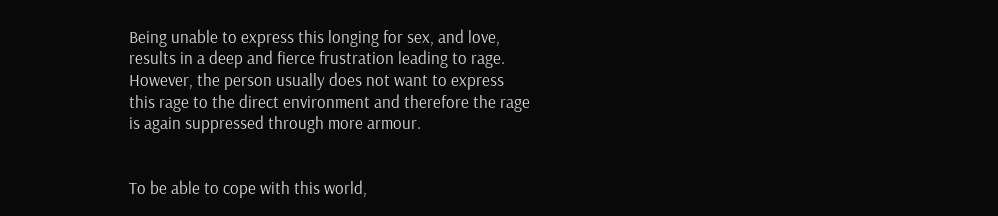Being unable to express this longing for sex, and love, results in a deep and fierce frustration leading to rage. However, the person usually does not want to express this rage to the direct environment and therefore the rage is again suppressed through more armour.


To be able to cope with this world,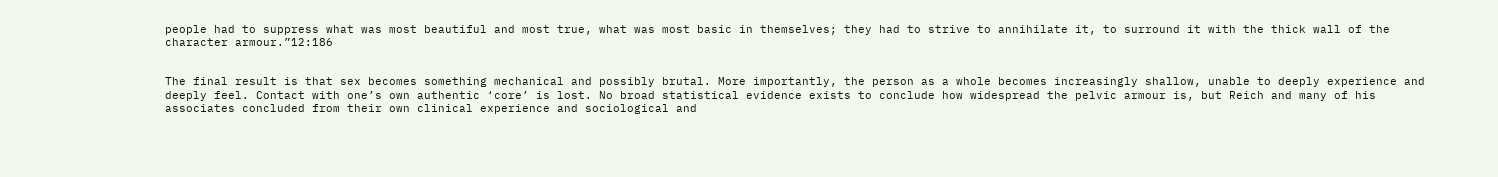people had to suppress what was most beautiful and most true, what was most basic in themselves; they had to strive to annihilate it, to surround it with the thick wall of the character armour.”12:186


The final result is that sex becomes something mechanical and possibly brutal. More importantly, the person as a whole becomes increasingly shallow, unable to deeply experience and deeply feel. Contact with one’s own authentic ‘core’ is lost. No broad statistical evidence exists to conclude how widespread the pelvic armour is, but Reich and many of his associates concluded from their own clinical experience and sociological and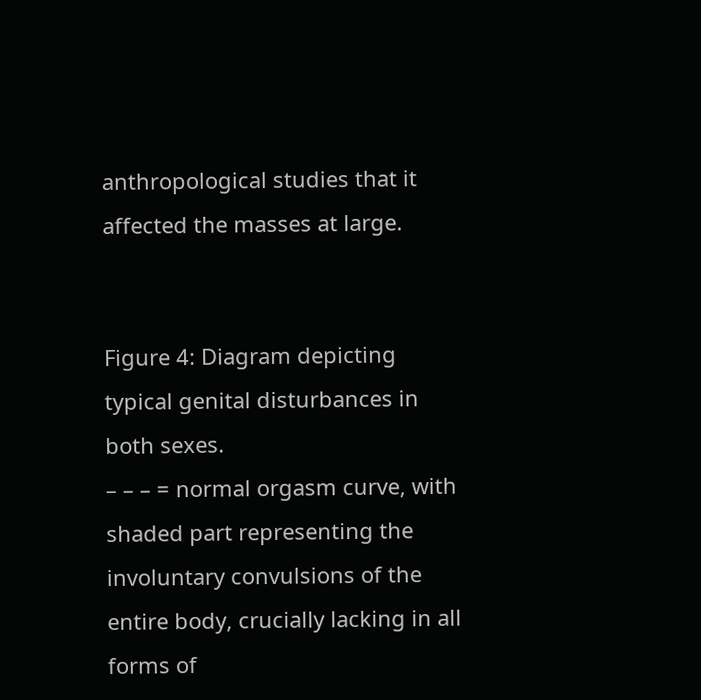anthropological studies that it affected the masses at large.


Figure 4: Diagram depicting typical genital disturbances in both sexes.
– – – = normal orgasm curve, with shaded part representing the involuntary convulsions of the entire body, crucially lacking in all forms of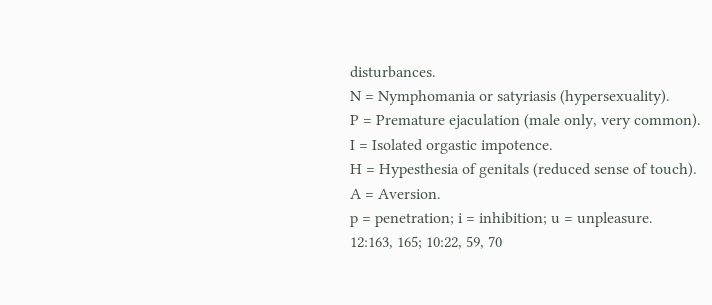disturbances.
N = Nymphomania or satyriasis (hypersexuality).
P = Premature ejaculation (male only, very common).
I = Isolated orgastic impotence.
H = Hypesthesia of genitals (reduced sense of touch).
A = Aversion.
p = penetration; i = inhibition; u = unpleasure.
12:163, 165; 10:22, 59, 70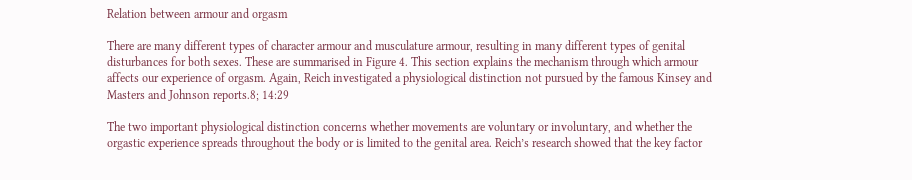Relation between armour and orgasm

There are many different types of character armour and musculature armour, resulting in many different types of genital disturbances for both sexes. These are summarised in Figure 4. This section explains the mechanism through which armour affects our experience of orgasm. Again, Reich investigated a physiological distinction not pursued by the famous Kinsey and Masters and Johnson reports.8; 14:29

The two important physiological distinction concerns whether movements are voluntary or involuntary, and whether the orgastic experience spreads throughout the body or is limited to the genital area. Reich’s research showed that the key factor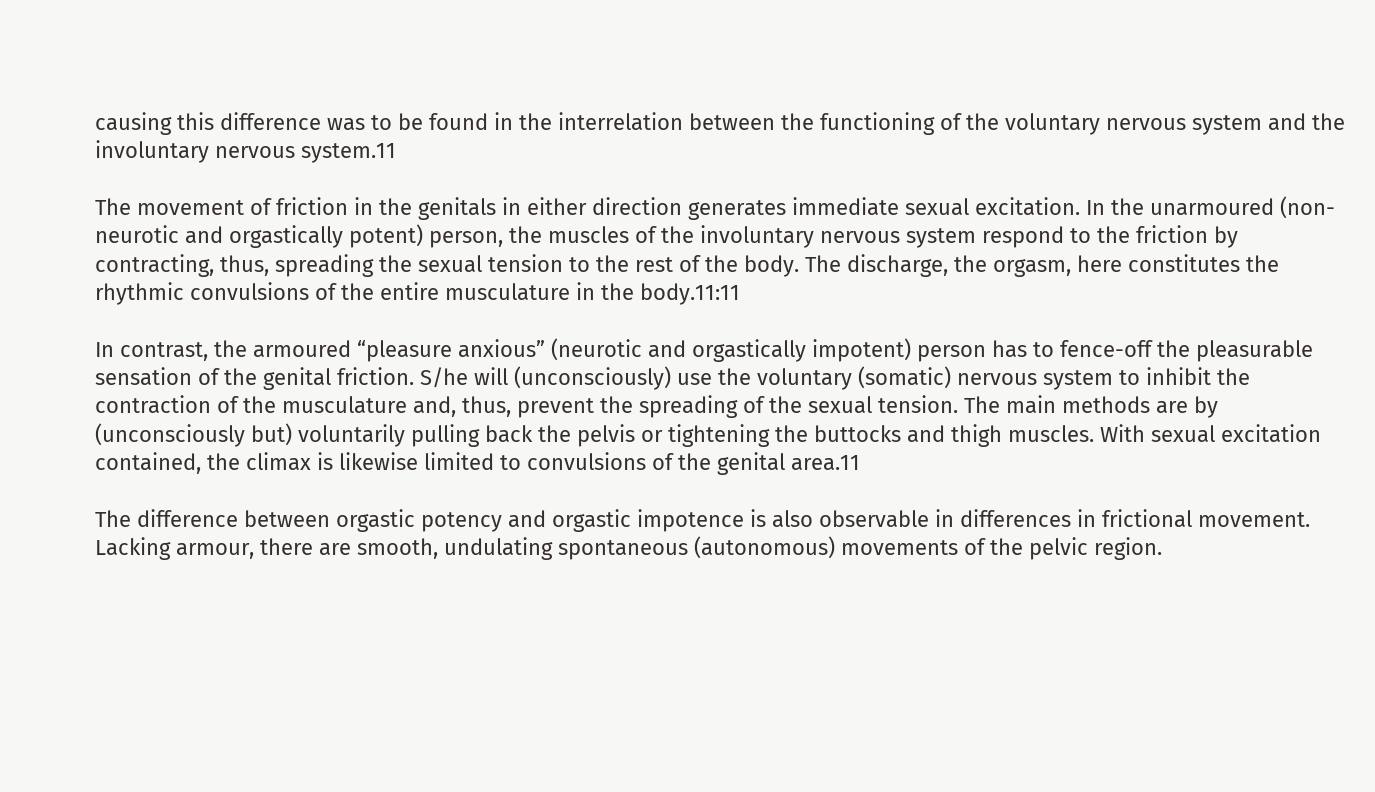causing this difference was to be found in the interrelation between the functioning of the voluntary nervous system and the involuntary nervous system.11

The movement of friction in the genitals in either direction generates immediate sexual excitation. In the unarmoured (non-neurotic and orgastically potent) person, the muscles of the involuntary nervous system respond to the friction by contracting, thus, spreading the sexual tension to the rest of the body. The discharge, the orgasm, here constitutes the rhythmic convulsions of the entire musculature in the body.11:11

In contrast, the armoured “pleasure anxious” (neurotic and orgastically impotent) person has to fence-off the pleasurable sensation of the genital friction. S/he will (unconsciously) use the voluntary (somatic) nervous system to inhibit the contraction of the musculature and, thus, prevent the spreading of the sexual tension. The main methods are by (unconsciously but) voluntarily pulling back the pelvis or tightening the buttocks and thigh muscles. With sexual excitation contained, the climax is likewise limited to convulsions of the genital area.11

The difference between orgastic potency and orgastic impotence is also observable in differences in frictional movement. Lacking armour, there are smooth, undulating spontaneous (autonomous) movements of the pelvic region.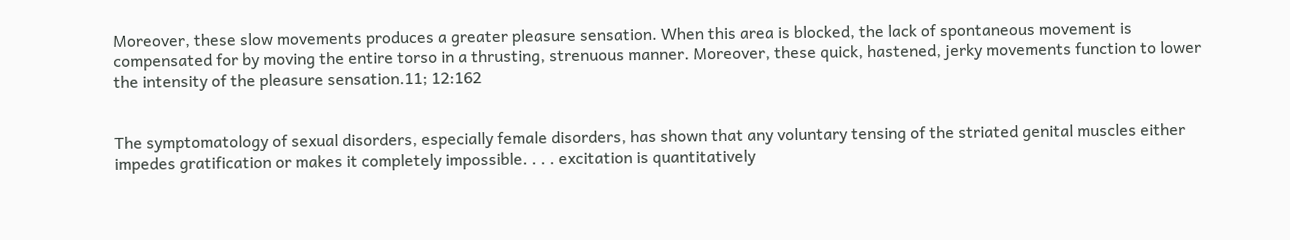Moreover, these slow movements produces a greater pleasure sensation. When this area is blocked, the lack of spontaneous movement is compensated for by moving the entire torso in a thrusting, strenuous manner. Moreover, these quick, hastened, jerky movements function to lower the intensity of the pleasure sensation.11; 12:162


The symptomatology of sexual disorders, especially female disorders, has shown that any voluntary tensing of the striated genital muscles either impedes gratification or makes it completely impossible. . . . excitation is quantitatively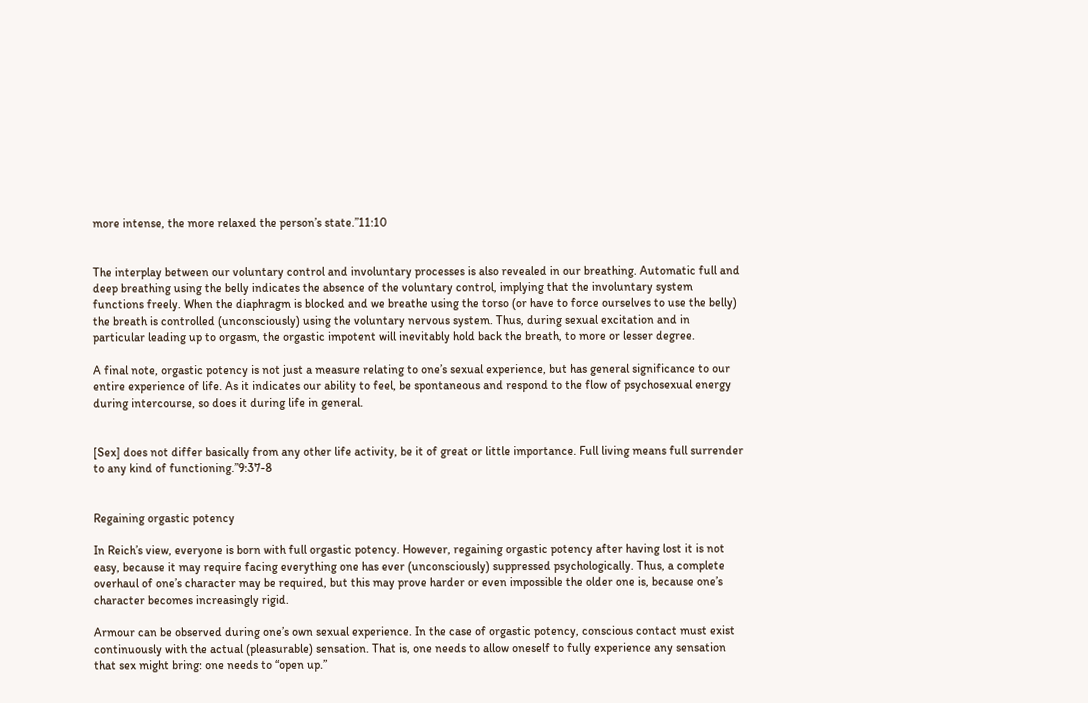more intense, the more relaxed the person’s state.”11:10


The interplay between our voluntary control and involuntary processes is also revealed in our breathing. Automatic full and deep breathing using the belly indicates the absence of the voluntary control, implying that the involuntary system functions freely. When the diaphragm is blocked and we breathe using the torso (or have to force ourselves to use the belly) the breath is controlled (unconsciously) using the voluntary nervous system. Thus, during sexual excitation and in particular leading up to orgasm, the orgastic impotent will inevitably hold back the breath, to more or lesser degree.

A final note, orgastic potency is not just a measure relating to one’s sexual experience, but has general significance to our entire experience of life. As it indicates our ability to feel, be spontaneous and respond to the flow of psychosexual energy during intercourse, so does it during life in general.


[Sex] does not differ basically from any other life activity, be it of great or little importance. Full living means full surrender to any kind of functioning.”9:37-8


Regaining orgastic potency

In Reich’s view, everyone is born with full orgastic potency. However, regaining orgastic potency after having lost it is not easy, because it may require facing everything one has ever (unconsciously) suppressed psychologically. Thus, a complete overhaul of one’s character may be required, but this may prove harder or even impossible the older one is, because one’s character becomes increasingly rigid.

Armour can be observed during one’s own sexual experience. In the case of orgastic potency, conscious contact must exist continuously with the actual (pleasurable) sensation. That is, one needs to allow oneself to fully experience any sensation that sex might bring: one needs to “open up.”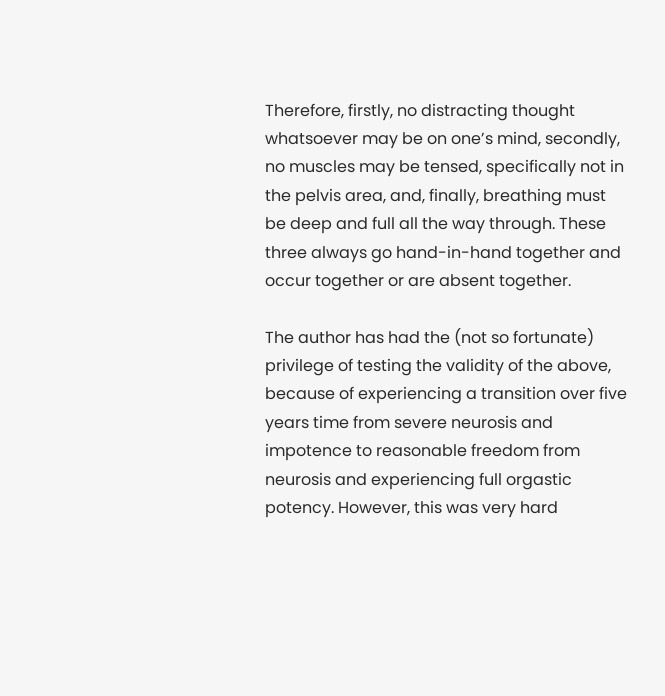Therefore, firstly, no distracting thought whatsoever may be on one’s mind, secondly, no muscles may be tensed, specifically not in the pelvis area, and, finally, breathing must be deep and full all the way through. These three always go hand-in-hand together and occur together or are absent together.

The author has had the (not so fortunate) privilege of testing the validity of the above, because of experiencing a transition over five years time from severe neurosis and impotence to reasonable freedom from neurosis and experiencing full orgastic potency. However, this was very hard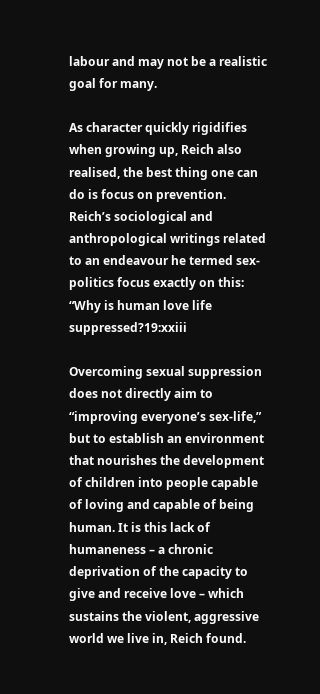labour and may not be a realistic goal for many.

As character quickly rigidifies when growing up, Reich also realised, the best thing one can do is focus on prevention. Reich’s sociological and anthropological writings related to an endeavour he termed sex-politics focus exactly on this: “Why is human love life suppressed?19:xxiii

Overcoming sexual suppression does not directly aim to “improving everyone’s sex-life,” but to establish an environment that nourishes the development of children into people capable of loving and capable of being human. It is this lack of humaneness – a chronic deprivation of the capacity to give and receive love – which sustains the violent, aggressive world we live in, Reich found.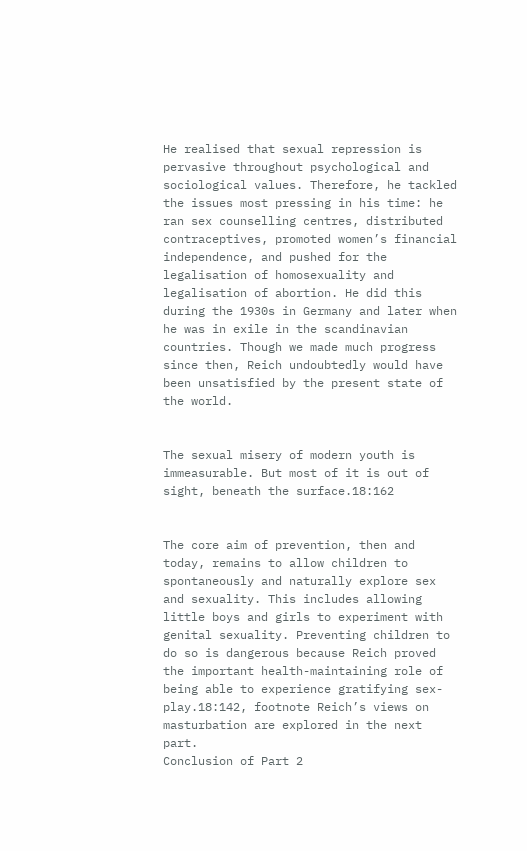He realised that sexual repression is pervasive throughout psychological and sociological values. Therefore, he tackled the issues most pressing in his time: he ran sex counselling centres, distributed contraceptives, promoted women’s financial independence, and pushed for the legalisation of homosexuality and legalisation of abortion. He did this during the 1930s in Germany and later when he was in exile in the scandinavian countries. Though we made much progress since then, Reich undoubtedly would have been unsatisfied by the present state of the world.


The sexual misery of modern youth is immeasurable. But most of it is out of sight, beneath the surface.18:162


The core aim of prevention, then and today, remains to allow children to spontaneously and naturally explore sex and sexuality. This includes allowing little boys and girls to experiment with genital sexuality. Preventing children to do so is dangerous because Reich proved the important health-maintaining role of being able to experience gratifying sex-play.18:142, footnote Reich’s views on masturbation are explored in the next part.
Conclusion of Part 2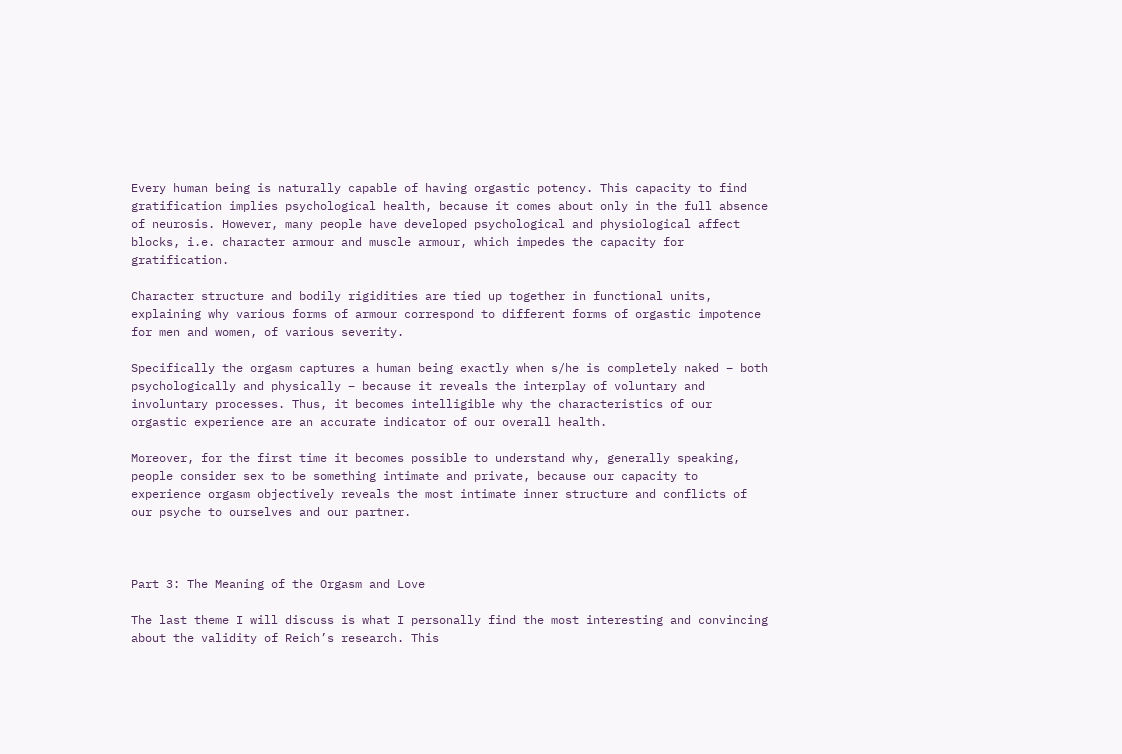Every human being is naturally capable of having orgastic potency. This capacity to find gratification implies psychological health, because it comes about only in the full absence of neurosis. However, many people have developed psychological and physiological affect blocks, i.e. character armour and muscle armour, which impedes the capacity for gratification.

Character structure and bodily rigidities are tied up together in functional units, explaining why various forms of armour correspond to different forms of orgastic impotence for men and women, of various severity.

Specifically the orgasm captures a human being exactly when s/he is completely naked – both psychologically and physically – because it reveals the interplay of voluntary and involuntary processes. Thus, it becomes intelligible why the characteristics of our orgastic experience are an accurate indicator of our overall health.

Moreover, for the first time it becomes possible to understand why, generally speaking, people consider sex to be something intimate and private, because our capacity to experience orgasm objectively reveals the most intimate inner structure and conflicts of our psyche to ourselves and our partner.



Part 3: The Meaning of the Orgasm and Love

The last theme I will discuss is what I personally find the most interesting and convincing about the validity of Reich’s research. This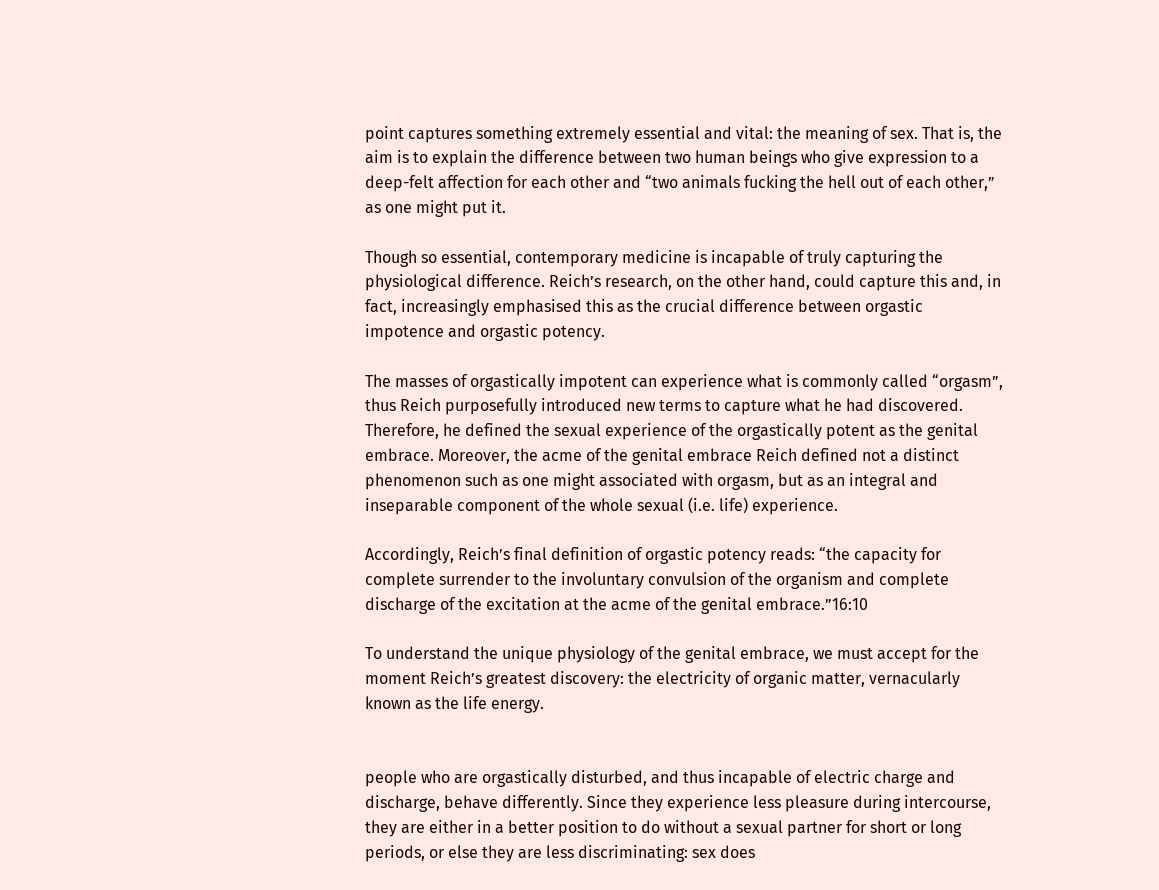point captures something extremely essential and vital: the meaning of sex. That is, the aim is to explain the difference between two human beings who give expression to a deep-felt affection for each other and “two animals fucking the hell out of each other,” as one might put it.

Though so essential, contemporary medicine is incapable of truly capturing the physiological difference. Reich’s research, on the other hand, could capture this and, in fact, increasingly emphasised this as the crucial difference between orgastic impotence and orgastic potency.

The masses of orgastically impotent can experience what is commonly called “orgasm”, thus Reich purposefully introduced new terms to capture what he had discovered. Therefore, he defined the sexual experience of the orgastically potent as the genital embrace. Moreover, the acme of the genital embrace Reich defined not a distinct phenomenon such as one might associated with orgasm, but as an integral and inseparable component of the whole sexual (i.e. life) experience.

Accordingly, Reich’s final definition of orgastic potency reads: “the capacity for complete surrender to the involuntary convulsion of the organism and complete discharge of the excitation at the acme of the genital embrace.”16:10

To understand the unique physiology of the genital embrace, we must accept for the moment Reich’s greatest discovery: the electricity of organic matter, vernacularly known as the life energy.


people who are orgastically disturbed, and thus incapable of electric charge and discharge, behave differently. Since they experience less pleasure during intercourse, they are either in a better position to do without a sexual partner for short or long periods, or else they are less discriminating: sex does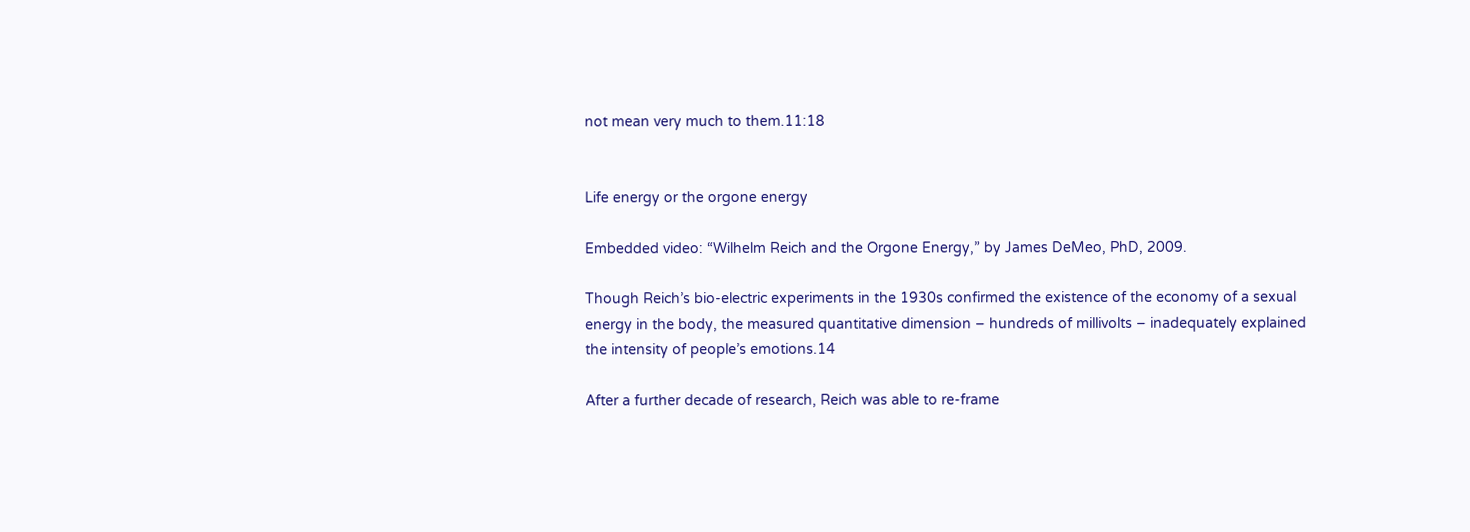not mean very much to them.11:18


Life energy or the orgone energy

Embedded video: “Wilhelm Reich and the Orgone Energy,” by James DeMeo, PhD, 2009.

Though Reich’s bio-electric experiments in the 1930s confirmed the existence of the economy of a sexual energy in the body, the measured quantitative dimension – hundreds of millivolts – inadequately explained the intensity of people’s emotions.14

After a further decade of research, Reich was able to re-frame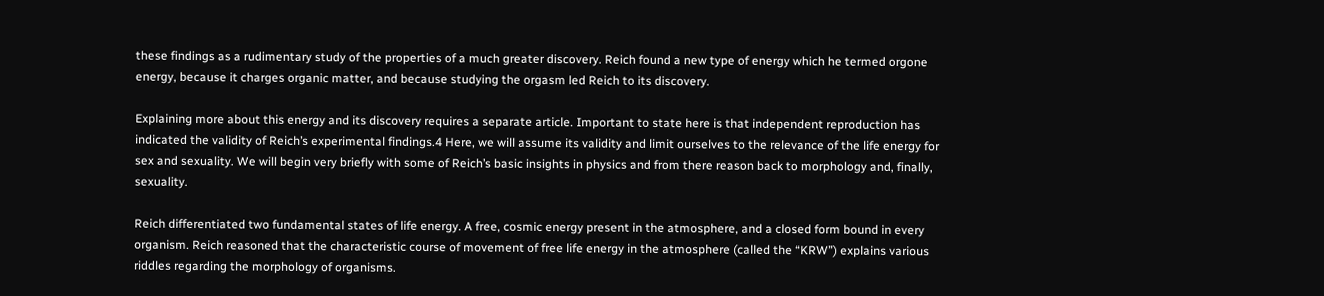these findings as a rudimentary study of the properties of a much greater discovery. Reich found a new type of energy which he termed orgone energy, because it charges organic matter, and because studying the orgasm led Reich to its discovery.

Explaining more about this energy and its discovery requires a separate article. Important to state here is that independent reproduction has indicated the validity of Reich’s experimental findings.4 Here, we will assume its validity and limit ourselves to the relevance of the life energy for sex and sexuality. We will begin very briefly with some of Reich’s basic insights in physics and from there reason back to morphology and, finally, sexuality.

Reich differentiated two fundamental states of life energy. A free, cosmic energy present in the atmosphere, and a closed form bound in every organism. Reich reasoned that the characteristic course of movement of free life energy in the atmosphere (called the “KRW”) explains various riddles regarding the morphology of organisms.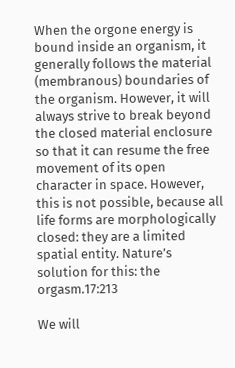When the orgone energy is bound inside an organism, it generally follows the material (membranous) boundaries of the organism. However, it will always strive to break beyond the closed material enclosure so that it can resume the free movement of its open character in space. However, this is not possible, because all life forms are morphologically closed: they are a limited spatial entity. Nature’s solution for this: the orgasm.17:213

We will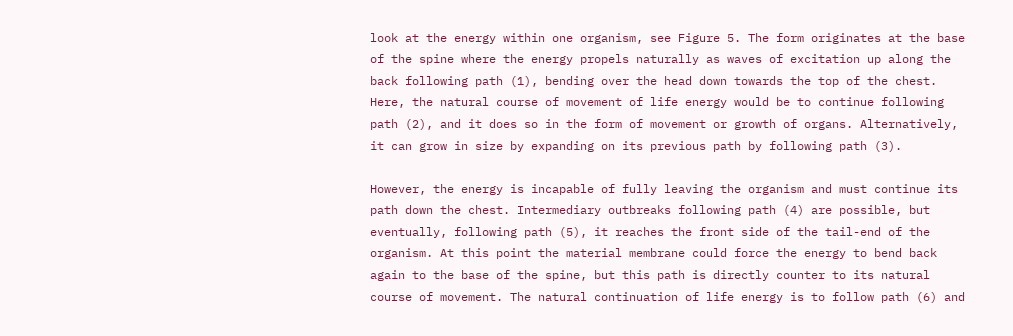look at the energy within one organism, see Figure 5. The form originates at the base of the spine where the energy propels naturally as waves of excitation up along the back following path (1), bending over the head down towards the top of the chest. Here, the natural course of movement of life energy would be to continue following path (2), and it does so in the form of movement or growth of organs. Alternatively, it can grow in size by expanding on its previous path by following path (3).

However, the energy is incapable of fully leaving the organism and must continue its path down the chest. Intermediary outbreaks following path (4) are possible, but eventually, following path (5), it reaches the front side of the tail-end of the organism. At this point the material membrane could force the energy to bend back again to the base of the spine, but this path is directly counter to its natural course of movement. The natural continuation of life energy is to follow path (6) and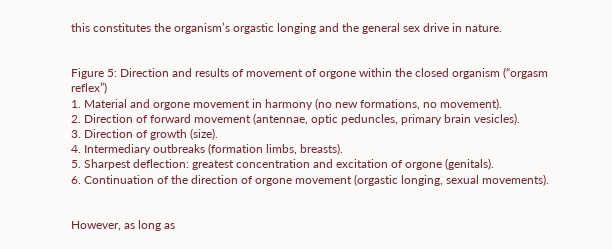this constitutes the organism’s orgastic longing and the general sex drive in nature.


Figure 5: Direction and results of movement of orgone within the closed organism (“orgasm reflex”)
1. Material and orgone movement in harmony (no new formations, no movement).
2. Direction of forward movement (antennae, optic peduncles, primary brain vesicles).
3. Direction of growth (size).
4. Intermediary outbreaks (formation limbs, breasts).
5. Sharpest deflection: greatest concentration and excitation of orgone (genitals).
6. Continuation of the direction of orgone movement (orgastic longing, sexual movements).


However, as long as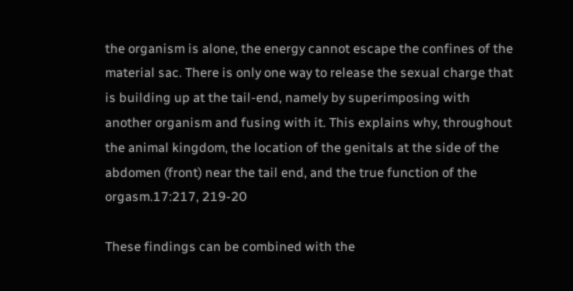the organism is alone, the energy cannot escape the confines of the material sac. There is only one way to release the sexual charge that is building up at the tail-end, namely by superimposing with another organism and fusing with it. This explains why, throughout the animal kingdom, the location of the genitals at the side of the abdomen (front) near the tail end, and the true function of the orgasm.17:217, 219-20

These findings can be combined with the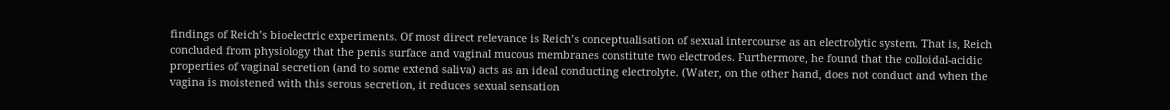findings of Reich’s bioelectric experiments. Of most direct relevance is Reich’s conceptualisation of sexual intercourse as an electrolytic system. That is, Reich concluded from physiology that the penis surface and vaginal mucous membranes constitute two electrodes. Furthermore, he found that the colloidal-acidic properties of vaginal secretion (and to some extend saliva) acts as an ideal conducting electrolyte. (Water, on the other hand, does not conduct and when the vagina is moistened with this serous secretion, it reduces sexual sensation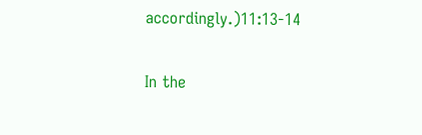accordingly.)11:13-14


In the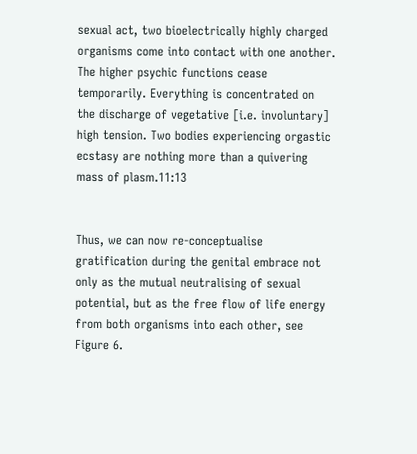sexual act, two bioelectrically highly charged organisms come into contact with one another. The higher psychic functions cease temporarily. Everything is concentrated on the discharge of vegetative [i.e. involuntary] high tension. Two bodies experiencing orgastic ecstasy are nothing more than a quivering mass of plasm.11:13


Thus, we can now re-conceptualise gratification during the genital embrace not only as the mutual neutralising of sexual potential, but as the free flow of life energy from both organisms into each other, see Figure 6.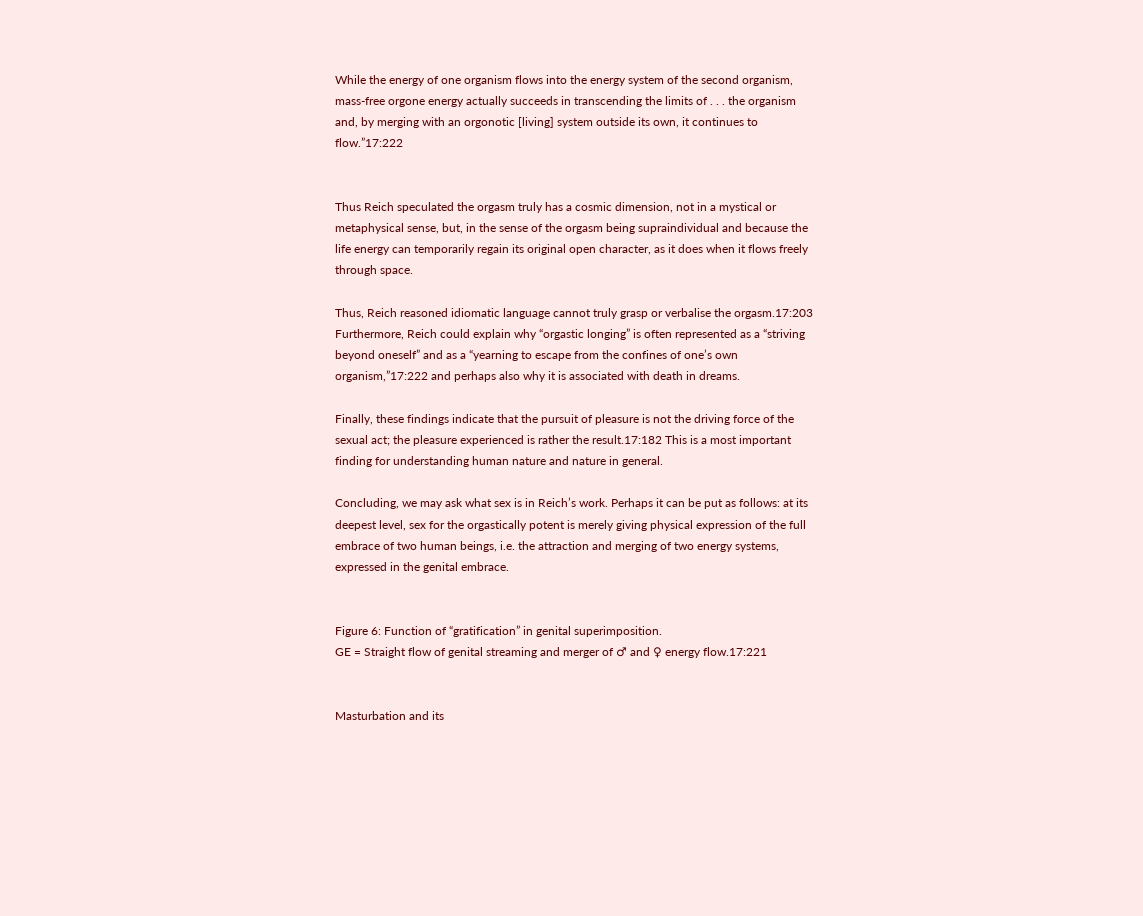While the energy of one organism flows into the energy system of the second organism, mass-free orgone energy actually succeeds in transcending the limits of . . . the organism and, by merging with an orgonotic [living] system outside its own, it continues to flow.”17:222


Thus Reich speculated the orgasm truly has a cosmic dimension, not in a mystical or metaphysical sense, but, in the sense of the orgasm being supraindividual and because the life energy can temporarily regain its original open character, as it does when it flows freely through space.

Thus, Reich reasoned idiomatic language cannot truly grasp or verbalise the orgasm.17:203 Furthermore, Reich could explain why “orgastic longing” is often represented as a “striving beyond oneself” and as a “yearning to escape from the confines of one’s own organism,”17:222 and perhaps also why it is associated with death in dreams.

Finally, these findings indicate that the pursuit of pleasure is not the driving force of the sexual act; the pleasure experienced is rather the result.17:182 This is a most important finding for understanding human nature and nature in general.

Concluding, we may ask what sex is in Reich’s work. Perhaps it can be put as follows: at its deepest level, sex for the orgastically potent is merely giving physical expression of the full embrace of two human beings, i.e. the attraction and merging of two energy systems, expressed in the genital embrace.


Figure 6: Function of “gratification” in genital superimposition.
GE = Straight flow of genital streaming and merger of ♂ and ♀ energy flow.17:221


Masturbation and its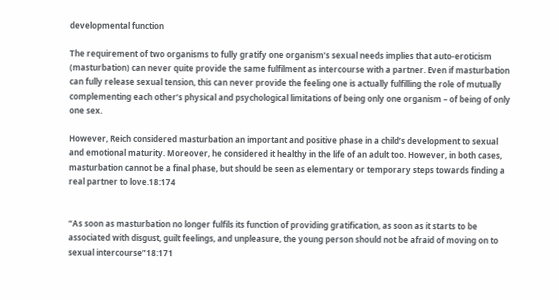developmental function

The requirement of two organisms to fully gratify one organism’s sexual needs implies that auto-eroticism (masturbation) can never quite provide the same fulfilment as intercourse with a partner. Even if masturbation can fully release sexual tension, this can never provide the feeling one is actually fulfilling the role of mutually complementing each other’s physical and psychological limitations of being only one organism – of being of only one sex.

However, Reich considered masturbation an important and positive phase in a child’s development to sexual and emotional maturity. Moreover, he considered it healthy in the life of an adult too. However, in both cases, masturbation cannot be a final phase, but should be seen as elementary or temporary steps towards finding a real partner to love.18:174


“As soon as masturbation no longer fulfils its function of providing gratification, as soon as it starts to be associated with disgust, guilt feelings, and unpleasure, the young person should not be afraid of moving on to sexual intercourse”18:171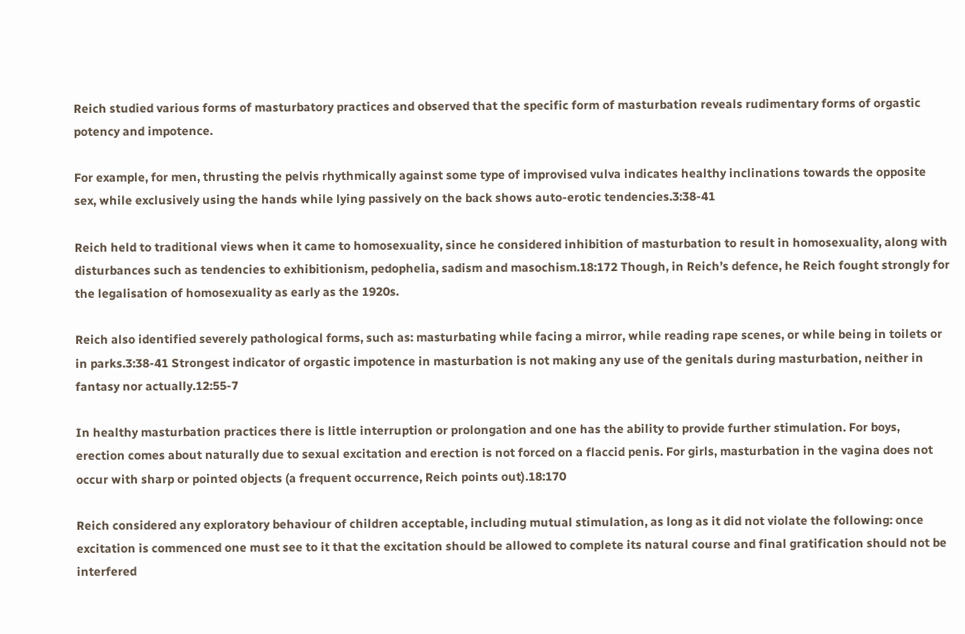Reich studied various forms of masturbatory practices and observed that the specific form of masturbation reveals rudimentary forms of orgastic potency and impotence.

For example, for men, thrusting the pelvis rhythmically against some type of improvised vulva indicates healthy inclinations towards the opposite sex, while exclusively using the hands while lying passively on the back shows auto-erotic tendencies.3:38-41

Reich held to traditional views when it came to homosexuality, since he considered inhibition of masturbation to result in homosexuality, along with disturbances such as tendencies to exhibitionism, pedophelia, sadism and masochism.18:172 Though, in Reich’s defence, he Reich fought strongly for the legalisation of homosexuality as early as the 1920s.

Reich also identified severely pathological forms, such as: masturbating while facing a mirror, while reading rape scenes, or while being in toilets or in parks.3:38-41 Strongest indicator of orgastic impotence in masturbation is not making any use of the genitals during masturbation, neither in fantasy nor actually.12:55-7

In healthy masturbation practices there is little interruption or prolongation and one has the ability to provide further stimulation. For boys, erection comes about naturally due to sexual excitation and erection is not forced on a flaccid penis. For girls, masturbation in the vagina does not occur with sharp or pointed objects (a frequent occurrence, Reich points out).18:170

Reich considered any exploratory behaviour of children acceptable, including mutual stimulation, as long as it did not violate the following: once excitation is commenced one must see to it that the excitation should be allowed to complete its natural course and final gratification should not be interfered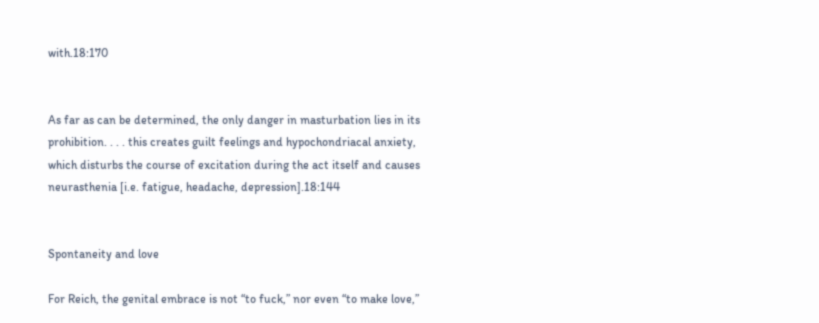with.18:170


As far as can be determined, the only danger in masturbation lies in its prohibition. . . . this creates guilt feelings and hypochondriacal anxiety, which disturbs the course of excitation during the act itself and causes neurasthenia [i.e. fatigue, headache, depression].18:144


Spontaneity and love

For Reich, the genital embrace is not “to fuck,” nor even “to make love,”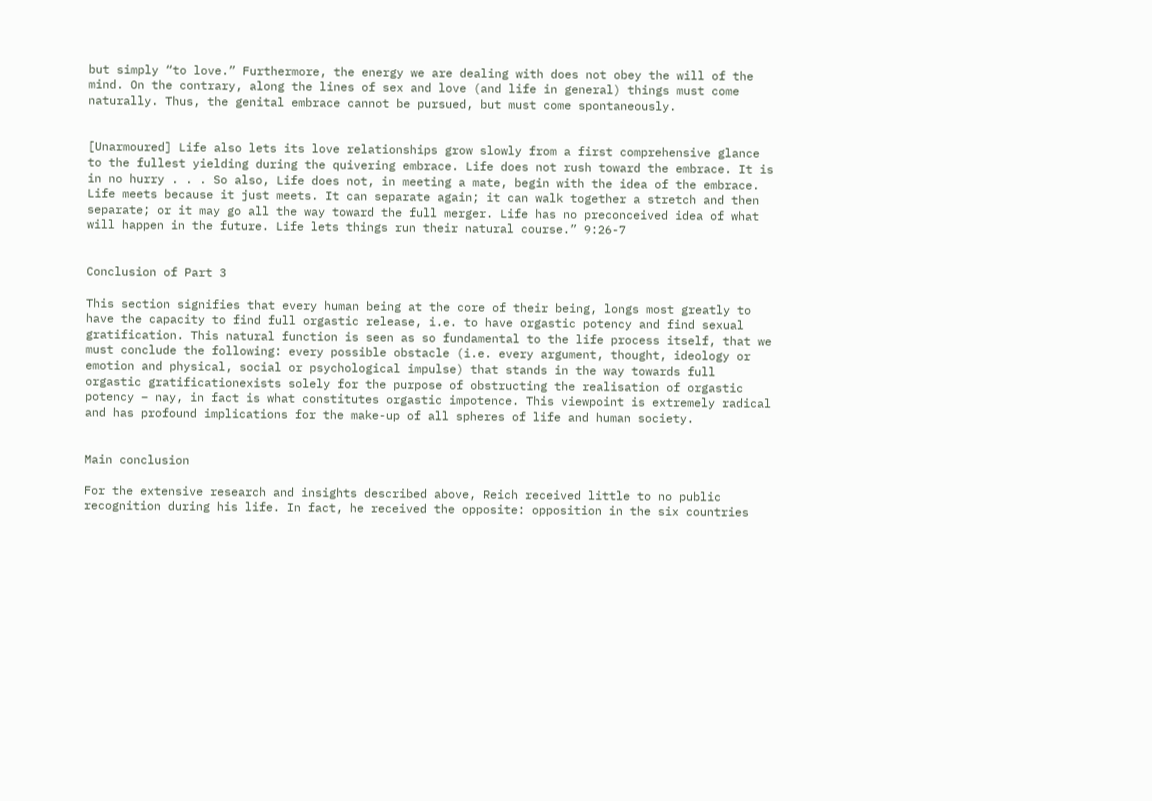but simply “to love.” Furthermore, the energy we are dealing with does not obey the will of the mind. On the contrary, along the lines of sex and love (and life in general) things must come naturally. Thus, the genital embrace cannot be pursued, but must come spontaneously.


[Unarmoured] Life also lets its love relationships grow slowly from a first comprehensive glance to the fullest yielding during the quivering embrace. Life does not rush toward the embrace. It is in no hurry . . . So also, Life does not, in meeting a mate, begin with the idea of the embrace. Life meets because it just meets. It can separate again; it can walk together a stretch and then separate; or it may go all the way toward the full merger. Life has no preconceived idea of what will happen in the future. Life lets things run their natural course.” 9:26-7


Conclusion of Part 3

This section signifies that every human being at the core of their being, longs most greatly to have the capacity to find full orgastic release, i.e. to have orgastic potency and find sexual gratification. This natural function is seen as so fundamental to the life process itself, that we must conclude the following: every possible obstacle (i.e. every argument, thought, ideology or emotion and physical, social or psychological impulse) that stands in the way towards full orgastic gratificationexists solely for the purpose of obstructing the realisation of orgastic potency – nay, in fact is what constitutes orgastic impotence. This viewpoint is extremely radical and has profound implications for the make-up of all spheres of life and human society.


Main conclusion

For the extensive research and insights described above, Reich received little to no public recognition during his life. In fact, he received the opposite: opposition in the six countries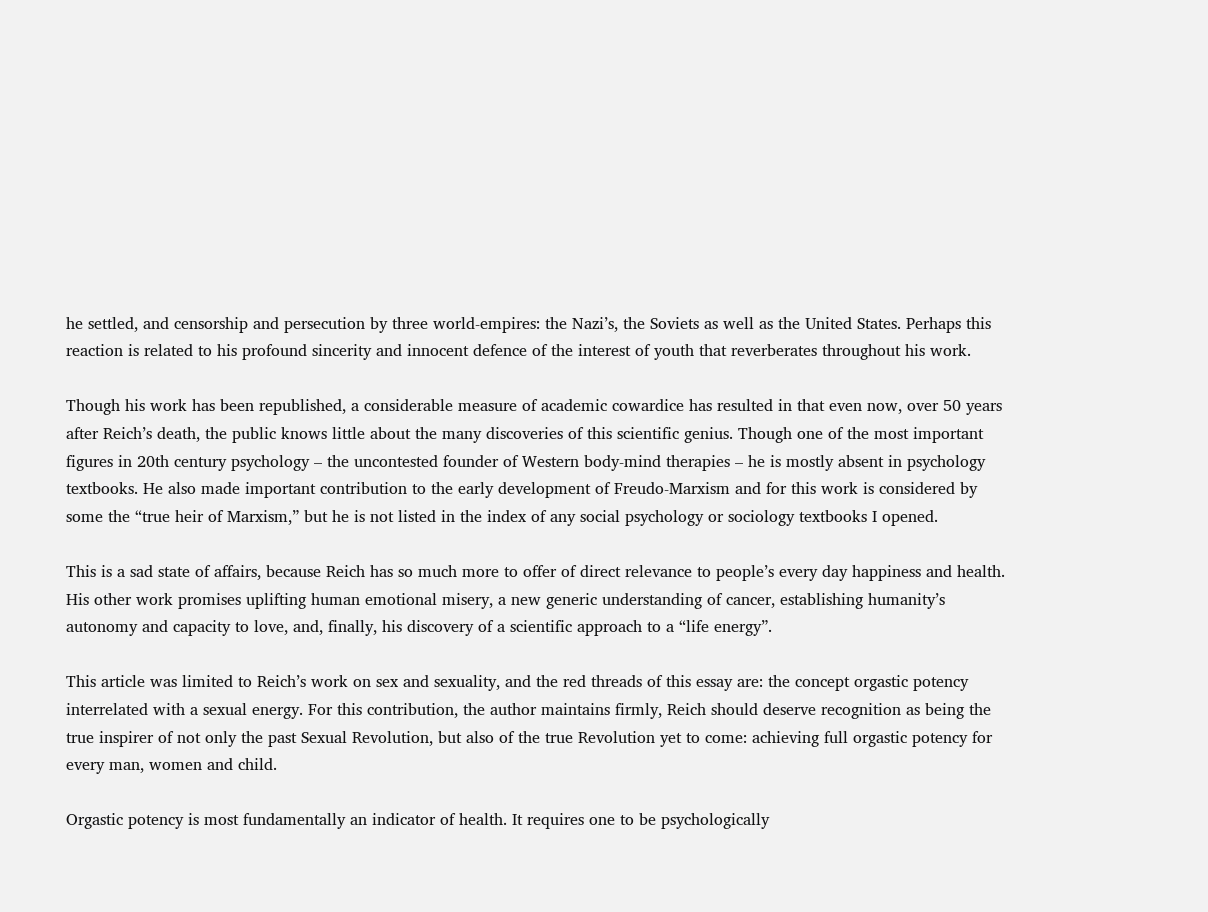he settled, and censorship and persecution by three world-empires: the Nazi’s, the Soviets as well as the United States. Perhaps this reaction is related to his profound sincerity and innocent defence of the interest of youth that reverberates throughout his work.

Though his work has been republished, a considerable measure of academic cowardice has resulted in that even now, over 50 years after Reich’s death, the public knows little about the many discoveries of this scientific genius. Though one of the most important figures in 20th century psychology – the uncontested founder of Western body-mind therapies – he is mostly absent in psychology textbooks. He also made important contribution to the early development of Freudo-Marxism and for this work is considered by some the “true heir of Marxism,” but he is not listed in the index of any social psychology or sociology textbooks I opened.

This is a sad state of affairs, because Reich has so much more to offer of direct relevance to people’s every day happiness and health. His other work promises uplifting human emotional misery, a new generic understanding of cancer, establishing humanity’s autonomy and capacity to love, and, finally, his discovery of a scientific approach to a “life energy”.

This article was limited to Reich’s work on sex and sexuality, and the red threads of this essay are: the concept orgastic potency interrelated with a sexual energy. For this contribution, the author maintains firmly, Reich should deserve recognition as being the true inspirer of not only the past Sexual Revolution, but also of the true Revolution yet to come: achieving full orgastic potency for every man, women and child.

Orgastic potency is most fundamentally an indicator of health. It requires one to be psychologically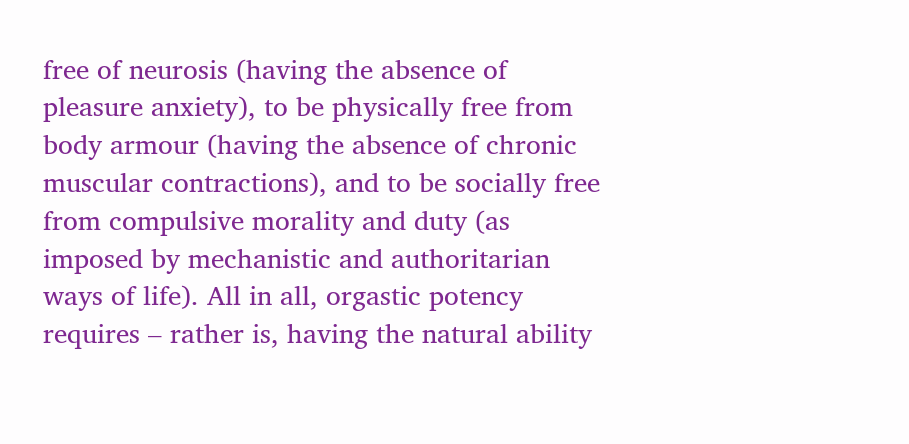free of neurosis (having the absence of pleasure anxiety), to be physically free from body armour (having the absence of chronic muscular contractions), and to be socially free from compulsive morality and duty (as imposed by mechanistic and authoritarian ways of life). All in all, orgastic potency requires – rather is, having the natural ability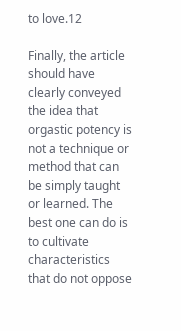to love.12

Finally, the article should have clearly conveyed the idea that orgastic potency is not a technique or method that can be simply taught or learned. The best one can do is to cultivate characteristics that do not oppose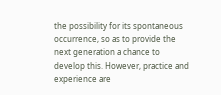the possibility for its spontaneous occurrence, so as to provide the next generation a chance to develop this. However, practice and experience are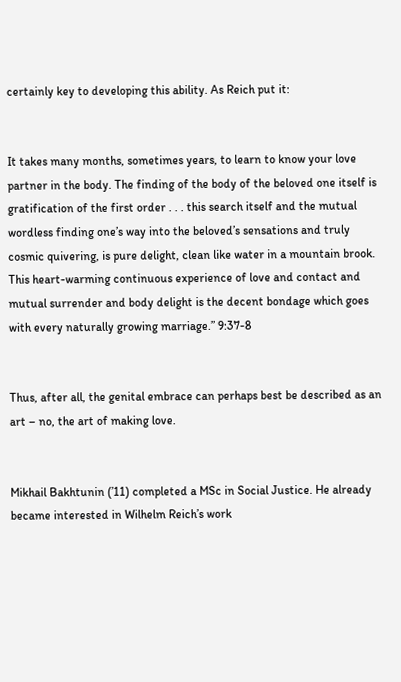certainly key to developing this ability. As Reich put it:


It takes many months, sometimes years, to learn to know your love partner in the body. The finding of the body of the beloved one itself is gratification of the first order . . . this search itself and the mutual wordless finding one’s way into the beloved’s sensations and truly cosmic quivering, is pure delight, clean like water in a mountain brook. This heart-warming continuous experience of love and contact and mutual surrender and body delight is the decent bondage which goes with every naturally growing marriage.” 9:37-8


Thus, after all, the genital embrace can perhaps best be described as an art – no, the art of making love.


Mikhail Bakhtunin (’11) completed a MSc in Social Justice. He already became interested in Wilhelm Reich’s work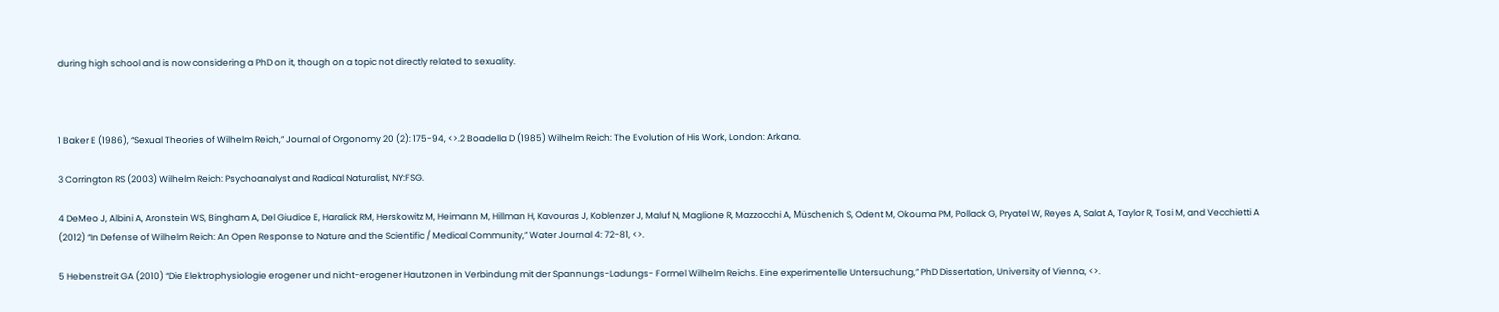during high school and is now considering a PhD on it, though on a topic not directly related to sexuality.



1 Baker E (1986), “Sexual Theories of Wilhelm Reich,” Journal of Orgonomy 20 (2): 175-94, <>.2 Boadella D (1985) Wilhelm Reich: The Evolution of His Work, London: Arkana.

3 Corrington RS (2003) Wilhelm Reich: Psychoanalyst and Radical Naturalist, NY:FSG.

4 DeMeo J, Albini A, Aronstein WS, Bingham A, Del Giudice E, Haralick RM, Herskowitz M, Heimann M, Hillman H, Kavouras J, Koblenzer J, Maluf N, Maglione R, Mazzocchi A, Müschenich S, Odent M, Okouma PM, Pollack G, Pryatel W, Reyes A, Salat A, Taylor R, Tosi M, and Vecchietti A (2012) “In Defense of Wilhelm Reich: An Open Response to Nature and the Scientific / Medical Community,” Water Journal 4: 72-81, <>.

5 Hebenstreit GA (2010) “Die Elektrophysiologie erogener und nicht-erogener Hautzonen in Verbindung mit der Spannungs-Ladungs- Formel Wilhelm Reichs. Eine experimentelle Untersuchung,” PhD Dissertation, University of Vienna, <>.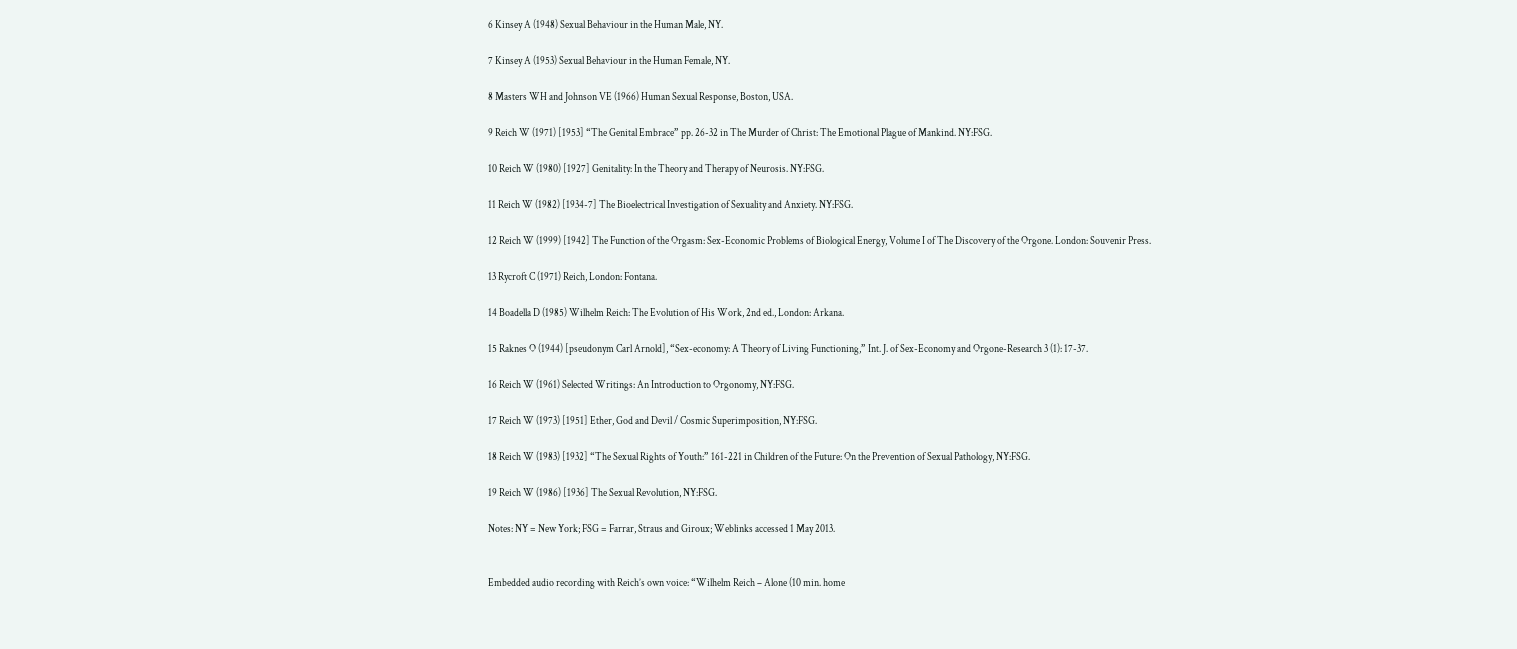6 Kinsey A (1948) Sexual Behaviour in the Human Male, NY.

7 Kinsey A (1953) Sexual Behaviour in the Human Female, NY.

8 Masters WH and Johnson VE (1966) Human Sexual Response, Boston, USA.

9 Reich W (1971) [1953] “The Genital Embrace” pp. 26-32 in The Murder of Christ: The Emotional Plague of Mankind. NY:FSG.

10 Reich W (1980) [1927] Genitality: In the Theory and Therapy of Neurosis. NY:FSG.

11 Reich W (1982) [1934-7] The Bioelectrical Investigation of Sexuality and Anxiety. NY:FSG.

12 Reich W (1999) [1942] The Function of the Orgasm: Sex-Economic Problems of Biological Energy, Volume I of The Discovery of the Orgone. London: Souvenir Press.

13 Rycroft C (1971) Reich, London: Fontana.

14 Boadella D (1985) Wilhelm Reich: The Evolution of His Work, 2nd ed., London: Arkana.

15 Raknes O (1944) [pseudonym Carl Arnold], “Sex-economy: A Theory of Living Functioning,” Int. J. of Sex-Economy and Orgone-Research 3 (1): 17-37.

16 Reich W (1961) Selected Writings: An Introduction to Orgonomy, NY:FSG.

17 Reich W (1973) [1951] Ether, God and Devil / Cosmic Superimposition, NY:FSG.

18 Reich W (1983) [1932] “The Sexual Rights of Youth:” 161-221 in Children of the Future: On the Prevention of Sexual Pathology, NY:FSG.

19 Reich W (1986) [1936] The Sexual Revolution, NY:FSG.

Notes: NY = New York; FSG = Farrar, Straus and Giroux; Weblinks accessed 1 May 2013.


Embedded audio recording with Reich’s own voice: “Wilhelm Reich – Alone (10 min. home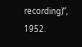recording)”, 1952.